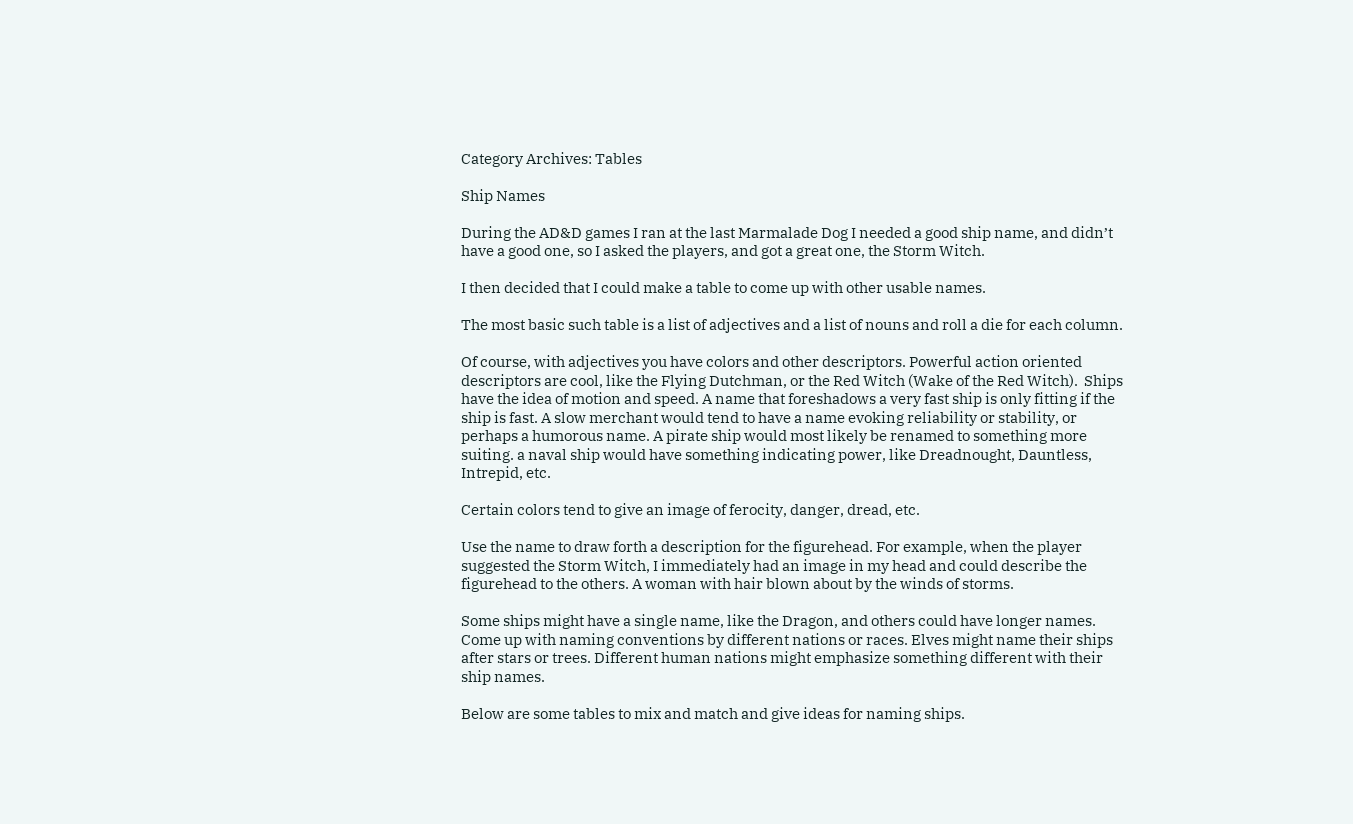Category Archives: Tables

Ship Names

During the AD&D games I ran at the last Marmalade Dog I needed a good ship name, and didn’t have a good one, so I asked the players, and got a great one, the Storm Witch.

I then decided that I could make a table to come up with other usable names.

The most basic such table is a list of adjectives and a list of nouns and roll a die for each column.

Of course, with adjectives you have colors and other descriptors. Powerful action oriented descriptors are cool, like the Flying Dutchman, or the Red Witch (Wake of the Red Witch).  Ships have the idea of motion and speed. A name that foreshadows a very fast ship is only fitting if the ship is fast. A slow merchant would tend to have a name evoking reliability or stability, or perhaps a humorous name. A pirate ship would most likely be renamed to something more suiting. a naval ship would have something indicating power, like Dreadnought, Dauntless, Intrepid, etc.

Certain colors tend to give an image of ferocity, danger, dread, etc.

Use the name to draw forth a description for the figurehead. For example, when the player suggested the Storm Witch, I immediately had an image in my head and could describe the figurehead to the others. A woman with hair blown about by the winds of storms.

Some ships might have a single name, like the Dragon, and others could have longer names. Come up with naming conventions by different nations or races. Elves might name their ships after stars or trees. Different human nations might emphasize something different with their ship names.

Below are some tables to mix and match and give ideas for naming ships.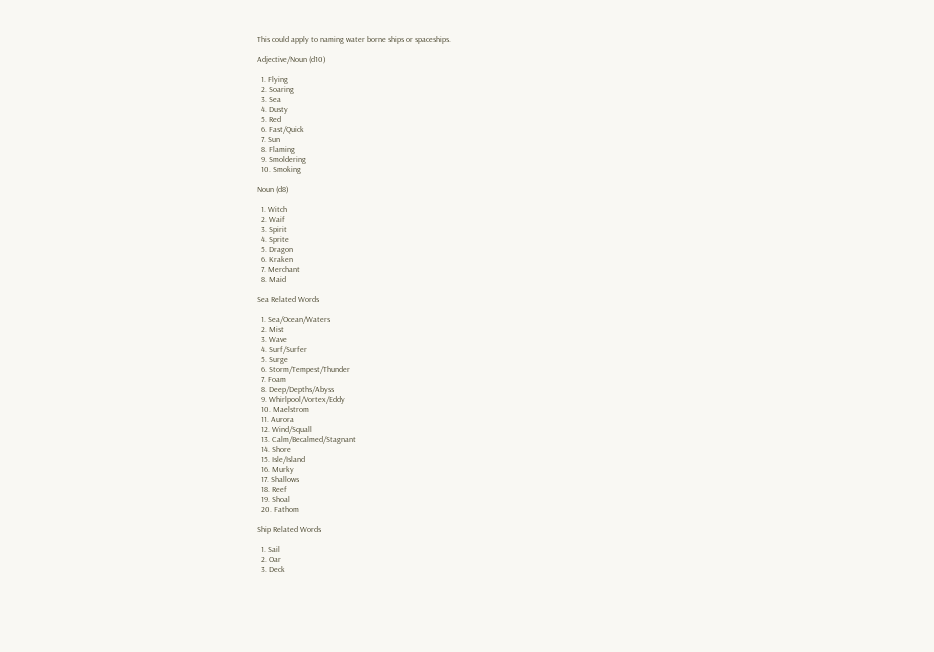This could apply to naming water borne ships or spaceships.

Adjective/Noun (d10)

  1. Flying
  2. Soaring
  3. Sea
  4. Dusty
  5. Red
  6. Fast/Quick
  7. Sun
  8. Flaming
  9. Smoldering
  10. Smoking

Noun (d8)

  1. Witch
  2. Waif
  3. Spirit
  4. Sprite
  5. Dragon
  6. Kraken
  7. Merchant
  8. Maid

Sea Related Words

  1. Sea/Ocean/Waters
  2. Mist
  3. Wave
  4. Surf/Surfer
  5. Surge
  6. Storm/Tempest/Thunder
  7. Foam
  8. Deep/Depths/Abyss
  9. Whirlpool/Vortex/Eddy
  10. Maelstrom
  11. Aurora
  12. Wind/Squall
  13. Calm/Becalmed/Stagnant
  14. Shore
  15. Isle/Island
  16. Murky
  17. Shallows
  18. Reef
  19. Shoal
  20. Fathom

Ship Related Words

  1. Sail
  2. Oar
  3. Deck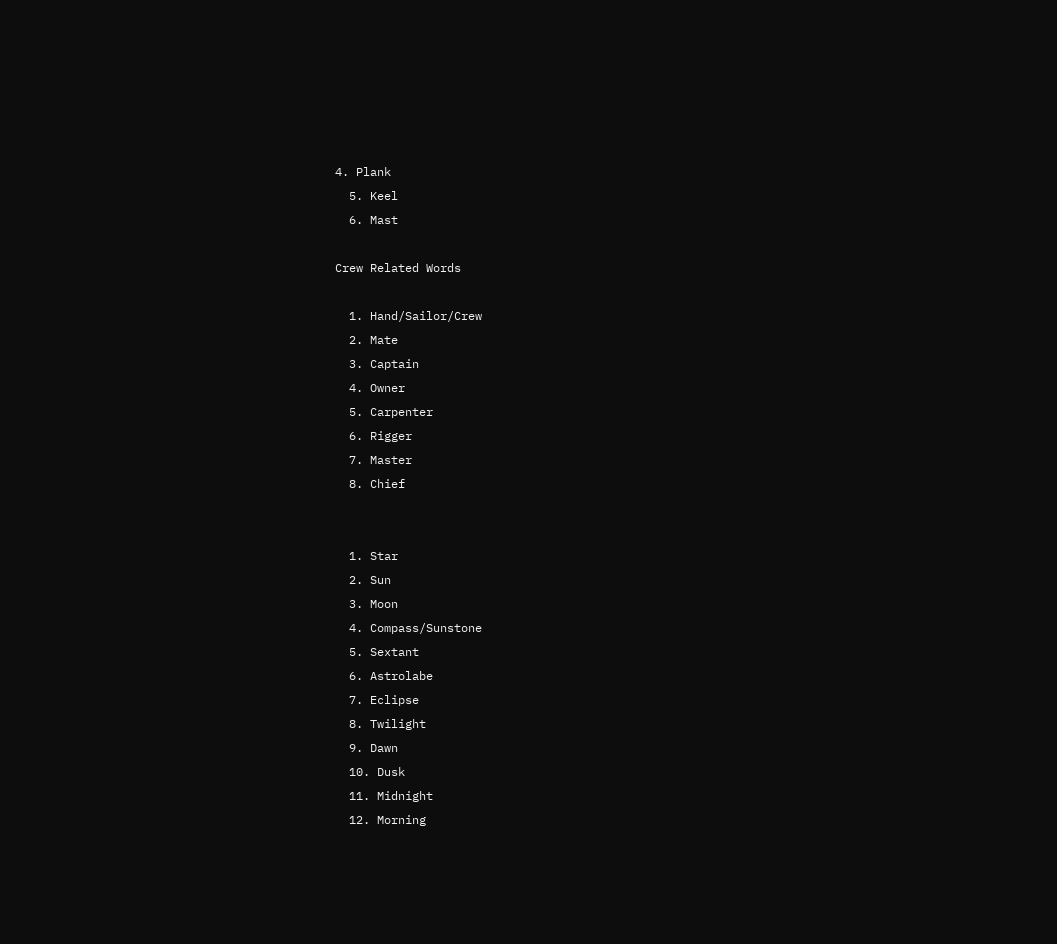4. Plank
  5. Keel
  6. Mast

Crew Related Words

  1. Hand/Sailor/Crew
  2. Mate
  3. Captain
  4. Owner
  5. Carpenter
  6. Rigger
  7. Master
  8. Chief


  1. Star
  2. Sun
  3. Moon
  4. Compass/Sunstone
  5. Sextant
  6. Astrolabe
  7. Eclipse
  8. Twilight
  9. Dawn
  10. Dusk
  11. Midnight
  12. Morning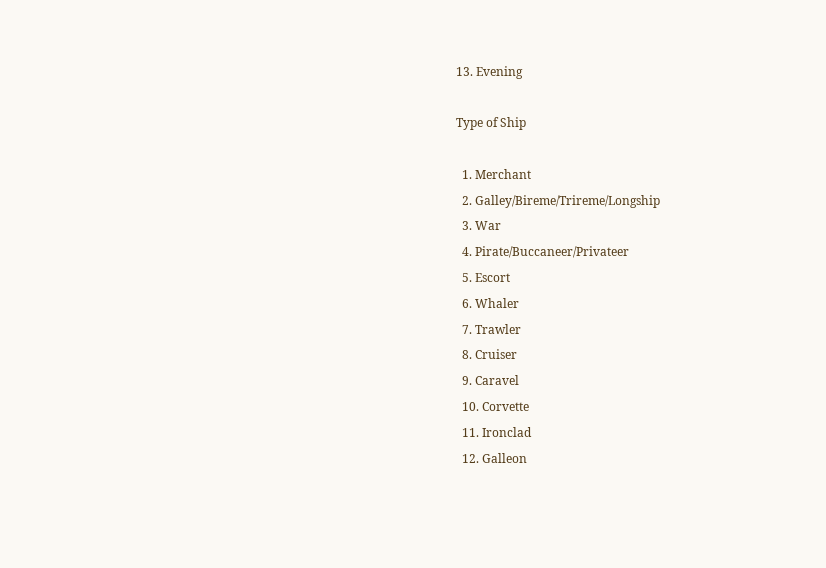13. Evening

Type of Ship

  1. Merchant
  2. Galley/Bireme/Trireme/Longship
  3. War
  4. Pirate/Buccaneer/Privateer
  5. Escort
  6. Whaler
  7. Trawler
  8. Cruiser
  9. Caravel
  10. Corvette
  11. Ironclad
  12. Galleon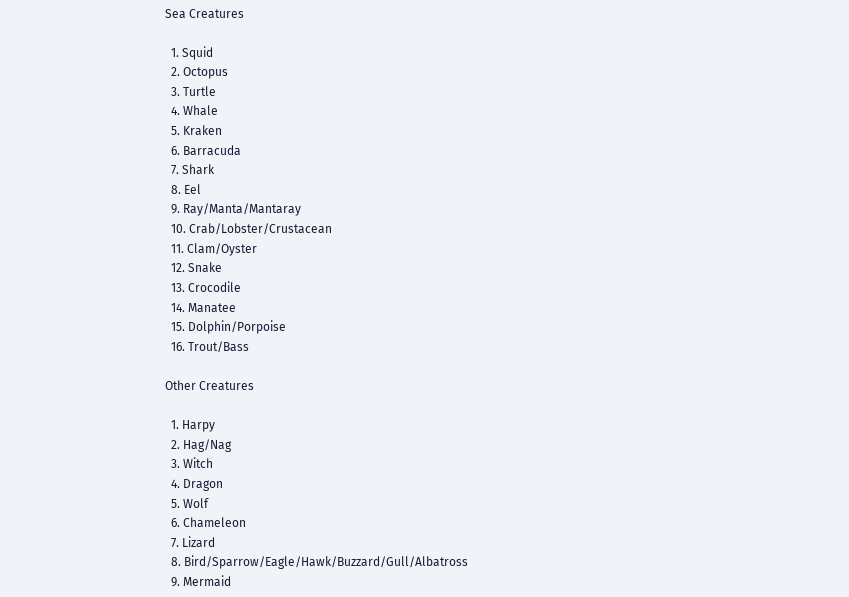Sea Creatures

  1. Squid
  2. Octopus
  3. Turtle
  4. Whale
  5. Kraken
  6. Barracuda
  7. Shark
  8. Eel
  9. Ray/Manta/Mantaray
  10. Crab/Lobster/Crustacean
  11. Clam/Oyster
  12. Snake
  13. Crocodile
  14. Manatee
  15. Dolphin/Porpoise
  16. Trout/Bass

Other Creatures

  1. Harpy
  2. Hag/Nag
  3. Witch
  4. Dragon
  5. Wolf
  6. Chameleon
  7. Lizard
  8. Bird/Sparrow/Eagle/Hawk/Buzzard/Gull/Albatross
  9. Mermaid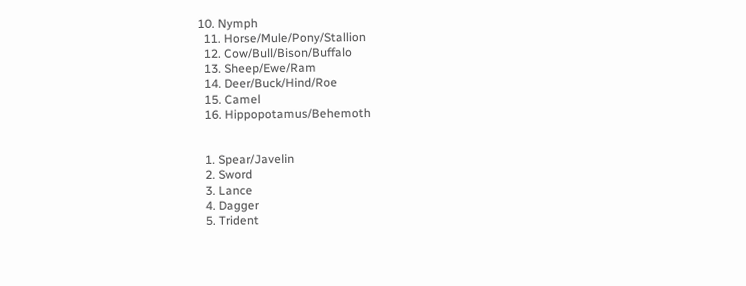10. Nymph
  11. Horse/Mule/Pony/Stallion
  12. Cow/Bull/Bison/Buffalo
  13. Sheep/Ewe/Ram
  14. Deer/Buck/Hind/Roe
  15. Camel
  16. Hippopotamus/Behemoth


  1. Spear/Javelin
  2. Sword
  3. Lance
  4. Dagger
  5. Trident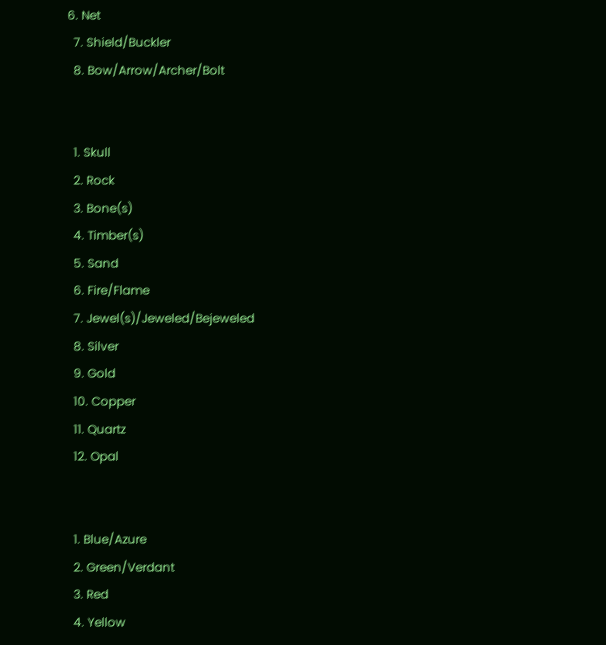6. Net
  7. Shield/Buckler
  8. Bow/Arrow/Archer/Bolt


  1. Skull
  2. Rock
  3. Bone(s)
  4. Timber(s)
  5. Sand
  6. Fire/Flame
  7. Jewel(s)/Jeweled/Bejeweled
  8. Silver
  9. Gold
  10. Copper
  11. Quartz
  12. Opal


  1. Blue/Azure
  2. Green/Verdant
  3. Red
  4. Yellow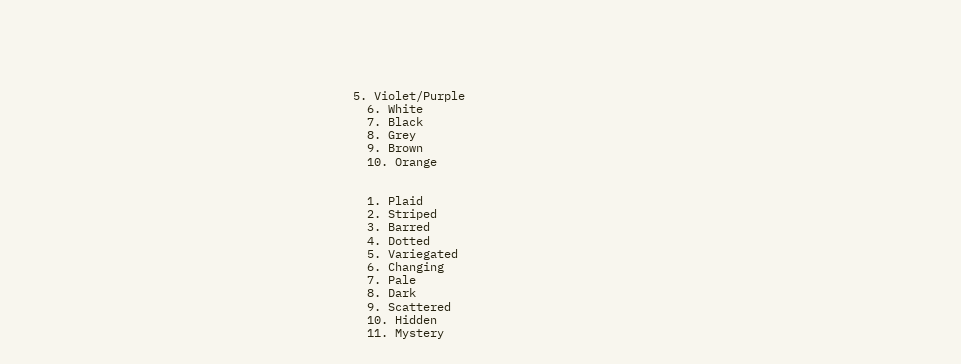5. Violet/Purple
  6. White
  7. Black
  8. Grey
  9. Brown
  10. Orange


  1. Plaid
  2. Striped
  3. Barred
  4. Dotted
  5. Variegated
  6. Changing
  7. Pale
  8. Dark
  9. Scattered
  10. Hidden
  11. Mystery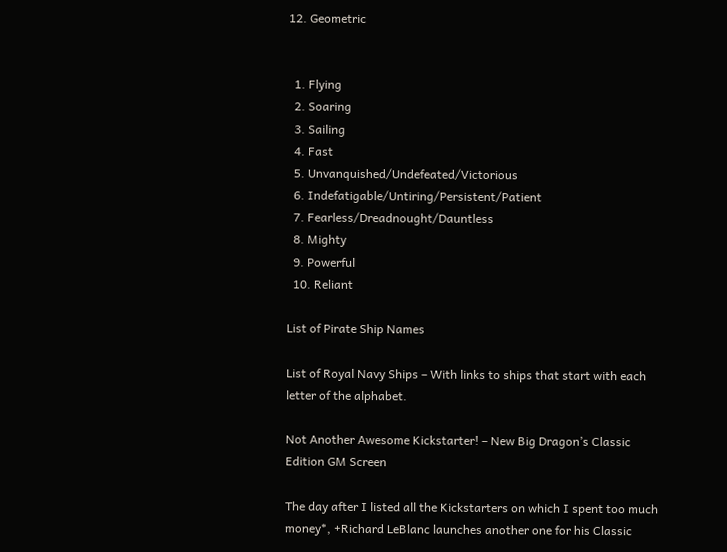12. Geometric


  1. Flying
  2. Soaring
  3. Sailing
  4. Fast
  5. Unvanquished/Undefeated/Victorious
  6. Indefatigable/Untiring/Persistent/Patient
  7. Fearless/Dreadnought/Dauntless
  8. Mighty
  9. Powerful
  10. Reliant

List of Pirate Ship Names

List of Royal Navy Ships – With links to ships that start with each letter of the alphabet.

Not Another Awesome Kickstarter! – New Big Dragon’s Classic Edition GM Screen

The day after I listed all the Kickstarters on which I spent too much money*, +Richard LeBlanc launches another one for his Classic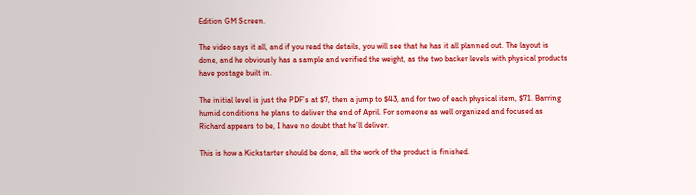Edition GM Screen.

The video says it all, and if you read the details, you will see that he has it all planned out. The layout is done, and he obviously has a sample and verified the weight, as the two backer levels with physical products have postage built in.

The initial level is just the PDF’s at $7, then a jump to $43, and for two of each physical item, $71. Barring humid conditions he plans to deliver the end of April. For someone as well organized and focused as Richard appears to be, I have no doubt that he’ll deliver.

This is how a Kickstarter should be done, all the work of the product is finished.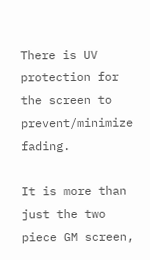There is UV protection for the screen to prevent/minimize fading.

It is more than just the two piece GM screen,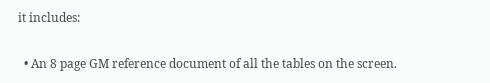it includes:

  • An 8 page GM reference document of all the tables on the screen.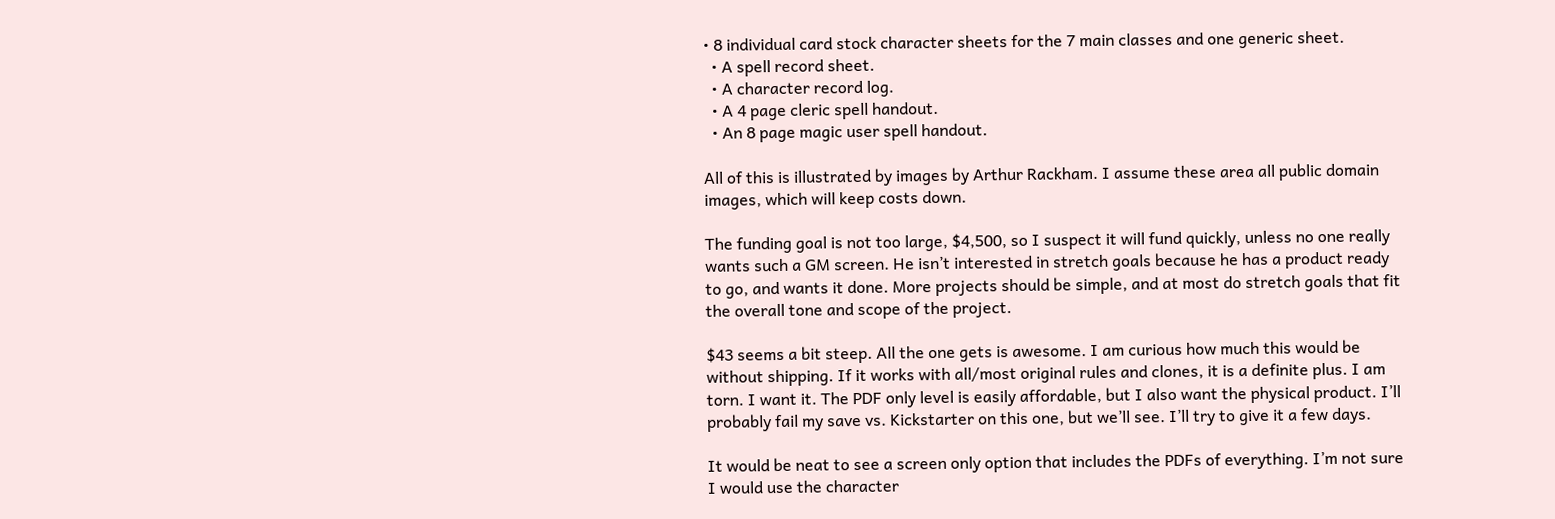• 8 individual card stock character sheets for the 7 main classes and one generic sheet.
  • A spell record sheet.
  • A character record log.
  • A 4 page cleric spell handout.
  • An 8 page magic user spell handout.

All of this is illustrated by images by Arthur Rackham. I assume these area all public domain images, which will keep costs down.

The funding goal is not too large, $4,500, so I suspect it will fund quickly, unless no one really wants such a GM screen. He isn’t interested in stretch goals because he has a product ready to go, and wants it done. More projects should be simple, and at most do stretch goals that fit the overall tone and scope of the project.

$43 seems a bit steep. All the one gets is awesome. I am curious how much this would be without shipping. If it works with all/most original rules and clones, it is a definite plus. I am torn. I want it. The PDF only level is easily affordable, but I also want the physical product. I’ll probably fail my save vs. Kickstarter on this one, but we’ll see. I’ll try to give it a few days.

It would be neat to see a screen only option that includes the PDFs of everything. I’m not sure I would use the character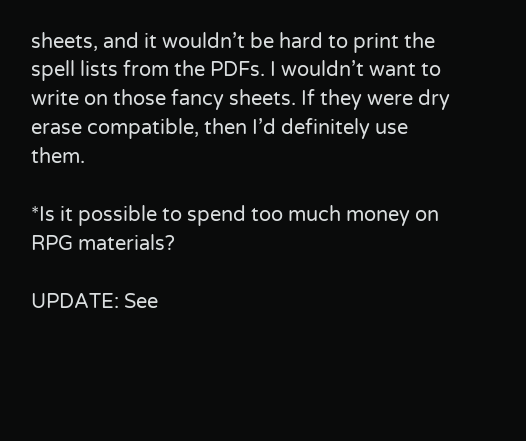sheets, and it wouldn’t be hard to print the spell lists from the PDFs. I wouldn’t want to write on those fancy sheets. If they were dry erase compatible, then I’d definitely use them.

*Is it possible to spend too much money on RPG materials?

UPDATE: See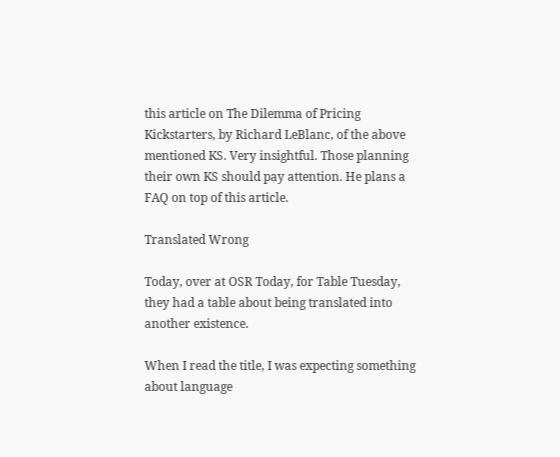this article on The Dilemma of Pricing Kickstarters, by Richard LeBlanc, of the above mentioned KS. Very insightful. Those planning their own KS should pay attention. He plans a FAQ on top of this article.

Translated Wrong

Today, over at OSR Today, for Table Tuesday, they had a table about being translated into another existence.

When I read the title, I was expecting something about language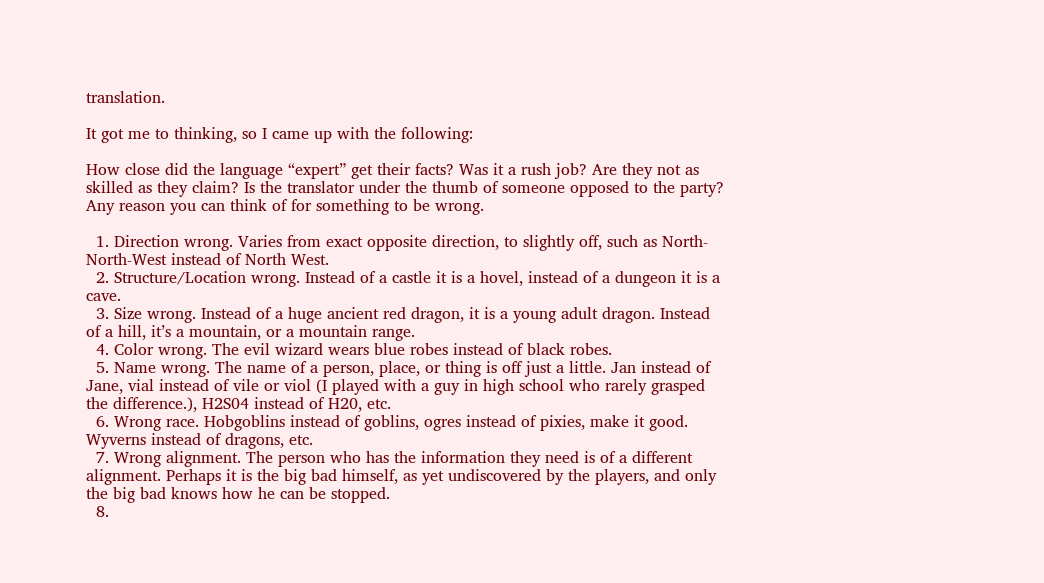translation.

It got me to thinking, so I came up with the following:

How close did the language “expert” get their facts? Was it a rush job? Are they not as skilled as they claim? Is the translator under the thumb of someone opposed to the party? Any reason you can think of for something to be wrong.

  1. Direction wrong. Varies from exact opposite direction, to slightly off, such as North-North-West instead of North West.
  2. Structure/Location wrong. Instead of a castle it is a hovel, instead of a dungeon it is a cave.
  3. Size wrong. Instead of a huge ancient red dragon, it is a young adult dragon. Instead of a hill, it’s a mountain, or a mountain range.
  4. Color wrong. The evil wizard wears blue robes instead of black robes.
  5. Name wrong. The name of a person, place, or thing is off just a little. Jan instead of Jane, vial instead of vile or viol (I played with a guy in high school who rarely grasped the difference.), H2S04 instead of H20, etc.
  6. Wrong race. Hobgoblins instead of goblins, ogres instead of pixies, make it good. Wyverns instead of dragons, etc.
  7. Wrong alignment. The person who has the information they need is of a different alignment. Perhaps it is the big bad himself, as yet undiscovered by the players, and only the big bad knows how he can be stopped.
  8.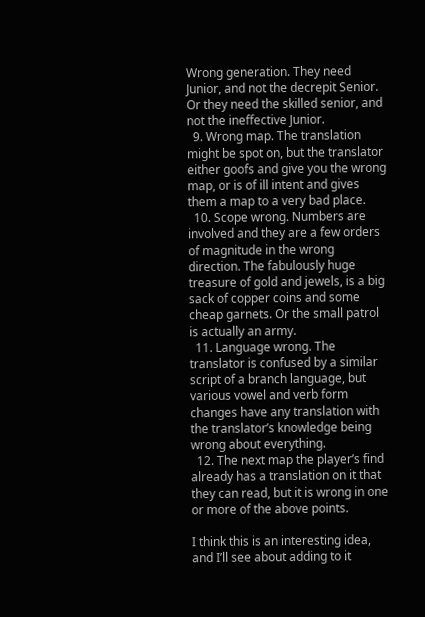Wrong generation. They need Junior, and not the decrepit Senior. Or they need the skilled senior, and not the ineffective Junior.
  9. Wrong map. The translation might be spot on, but the translator either goofs and give you the wrong map, or is of ill intent and gives them a map to a very bad place.
  10. Scope wrong. Numbers are involved and they are a few orders of magnitude in the wrong direction. The fabulously huge treasure of gold and jewels, is a big sack of copper coins and some cheap garnets. Or the small patrol is actually an army.
  11. Language wrong. The translator is confused by a similar script of a branch language, but various vowel and verb form changes have any translation with the translator’s knowledge being wrong about everything.
  12. The next map the player’s find already has a translation on it that they can read, but it is wrong in one or more of the above points.

I think this is an interesting idea, and I’ll see about adding to it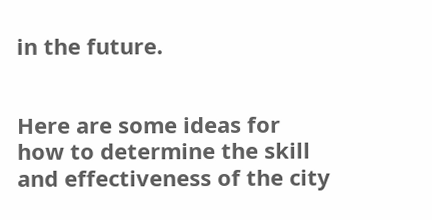in the future.


Here are some ideas for how to determine the skill and effectiveness of the city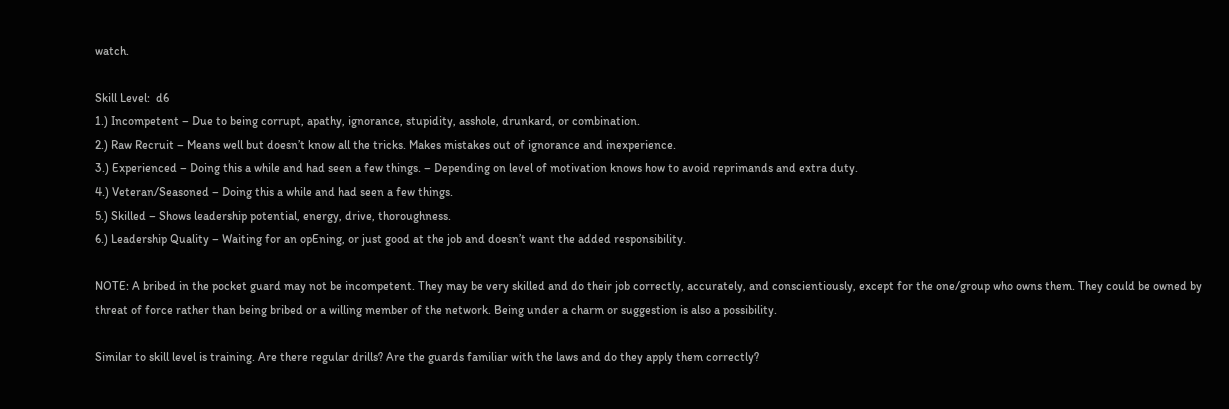watch.

Skill Level:  d6
1.) Incompetent – Due to being corrupt, apathy, ignorance, stupidity, asshole, drunkard, or combination.
2.) Raw Recruit – Means well but doesn’t know all the tricks. Makes mistakes out of ignorance and inexperience.
3.) Experienced – Doing this a while and had seen a few things. – Depending on level of motivation knows how to avoid reprimands and extra duty.
4.) Veteran/Seasoned – Doing this a while and had seen a few things.
5.) Skilled – Shows leadership potential, energy, drive, thoroughness.
6.) Leadership Quality – Waiting for an opEning, or just good at the job and doesn’t want the added responsibility.

NOTE: A bribed in the pocket guard may not be incompetent. They may be very skilled and do their job correctly, accurately, and conscientiously, except for the one/group who owns them. They could be owned by threat of force rather than being bribed or a willing member of the network. Being under a charm or suggestion is also a possibility.

Similar to skill level is training. Are there regular drills? Are the guards familiar with the laws and do they apply them correctly?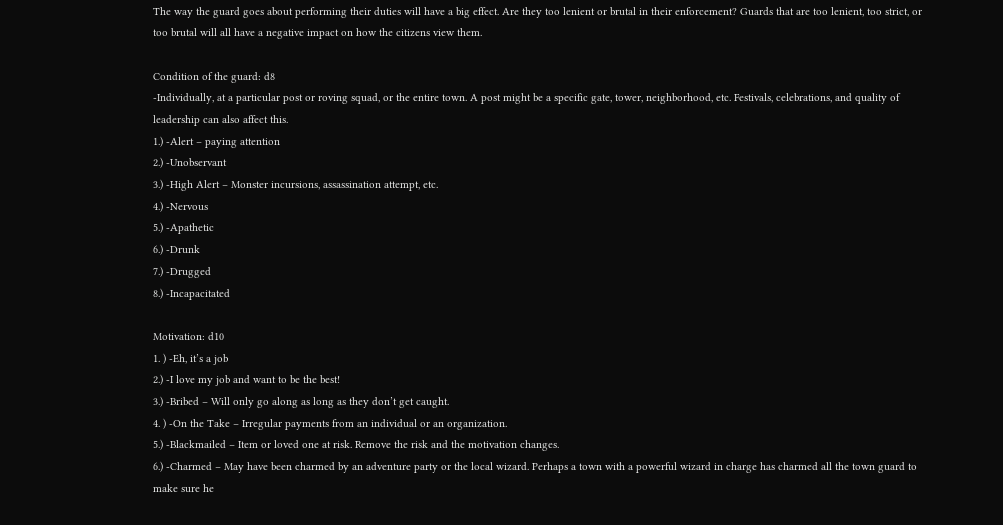The way the guard goes about performing their duties will have a big effect. Are they too lenient or brutal in their enforcement? Guards that are too lenient, too strict, or too brutal will all have a negative impact on how the citizens view them.

Condition of the guard: d8
-Individually, at a particular post or roving squad, or the entire town. A post might be a specific gate, tower, neighborhood, etc. Festivals, celebrations, and quality of leadership can also affect this.
1.) -Alert – paying attention
2.) -Unobservant
3.) -High Alert – Monster incursions, assassination attempt, etc.
4.) -Nervous
5.) -Apathetic
6.) -Drunk
7.) -Drugged
8.) -Incapacitated

Motivation: d10
1. ) -Eh, it’s a job
2.) -I love my job and want to be the best!
3.) -Bribed – Will only go along as long as they don’t get caught.
4. ) -On the Take – Irregular payments from an individual or an organization.
5.) -Blackmailed – Item or loved one at risk. Remove the risk and the motivation changes.
6.) -Charmed – May have been charmed by an adventure party or the local wizard. Perhaps a town with a powerful wizard in charge has charmed all the town guard to make sure he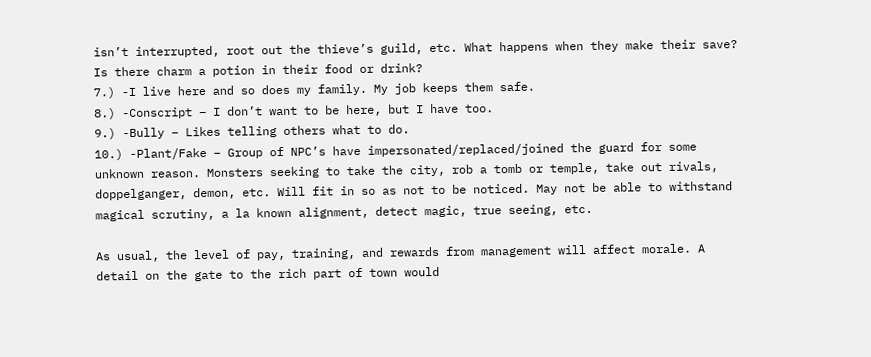isn’t interrupted, root out the thieve’s guild, etc. What happens when they make their save? Is there charm a potion in their food or drink?
7.) -I live here and so does my family. My job keeps them safe.
8.) -Conscript – I don’t want to be here, but I have too.
9.) -Bully – Likes telling others what to do.
10.) -Plant/Fake – Group of NPC’s have impersonated/replaced/joined the guard for some unknown reason. Monsters seeking to take the city, rob a tomb or temple, take out rivals, doppelganger, demon, etc. Will fit in so as not to be noticed. May not be able to withstand magical scrutiny, a la known alignment, detect magic, true seeing, etc.

As usual, the level of pay, training, and rewards from management will affect morale. A detail on the gate to the rich part of town would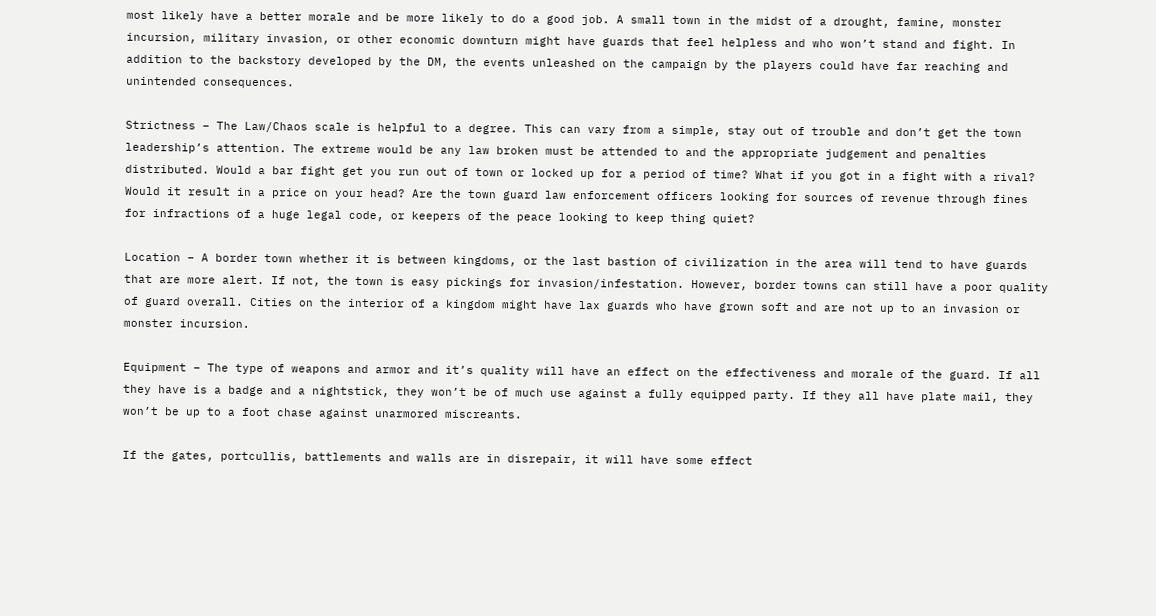most likely have a better morale and be more likely to do a good job. A small town in the midst of a drought, famine, monster incursion, military invasion, or other economic downturn might have guards that feel helpless and who won’t stand and fight. In addition to the backstory developed by the DM, the events unleashed on the campaign by the players could have far reaching and unintended consequences.

Strictness – The Law/Chaos scale is helpful to a degree. This can vary from a simple, stay out of trouble and don’t get the town leadership’s attention. The extreme would be any law broken must be attended to and the appropriate judgement and penalties distributed. Would a bar fight get you run out of town or locked up for a period of time? What if you got in a fight with a rival? Would it result in a price on your head? Are the town guard law enforcement officers looking for sources of revenue through fines for infractions of a huge legal code, or keepers of the peace looking to keep thing quiet?

Location – A border town whether it is between kingdoms, or the last bastion of civilization in the area will tend to have guards that are more alert. If not, the town is easy pickings for invasion/infestation. However, border towns can still have a poor quality of guard overall. Cities on the interior of a kingdom might have lax guards who have grown soft and are not up to an invasion or monster incursion.

Equipment – The type of weapons and armor and it’s quality will have an effect on the effectiveness and morale of the guard. If all they have is a badge and a nightstick, they won’t be of much use against a fully equipped party. If they all have plate mail, they won’t be up to a foot chase against unarmored miscreants.

If the gates, portcullis, battlements and walls are in disrepair, it will have some effect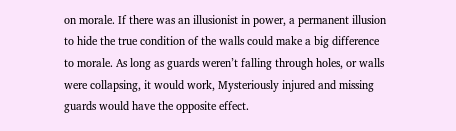on morale. If there was an illusionist in power, a permanent illusion to hide the true condition of the walls could make a big difference to morale. As long as guards weren’t falling through holes, or walls were collapsing, it would work, Mysteriously injured and missing guards would have the opposite effect.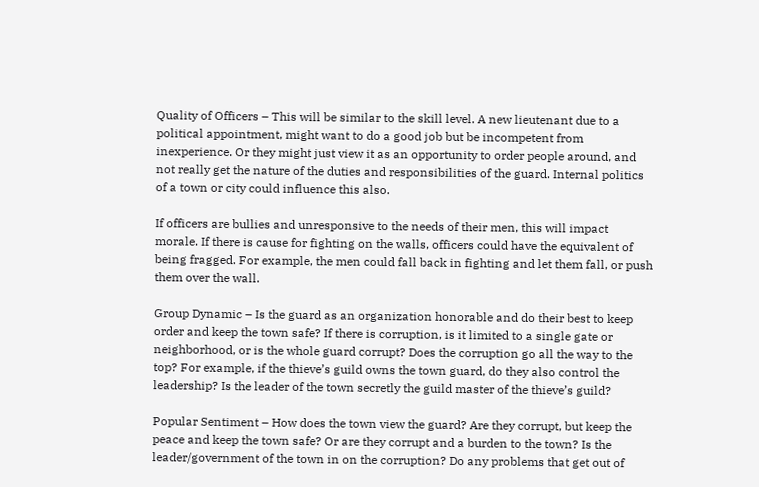Quality of Officers – This will be similar to the skill level. A new lieutenant due to a political appointment, might want to do a good job but be incompetent from inexperience. Or they might just view it as an opportunity to order people around, and not really get the nature of the duties and responsibilities of the guard. Internal politics of a town or city could influence this also.

If officers are bullies and unresponsive to the needs of their men, this will impact morale. If there is cause for fighting on the walls, officers could have the equivalent of being fragged. For example, the men could fall back in fighting and let them fall, or push them over the wall.

Group Dynamic – Is the guard as an organization honorable and do their best to keep order and keep the town safe? If there is corruption, is it limited to a single gate or neighborhood, or is the whole guard corrupt? Does the corruption go all the way to the top? For example, if the thieve’s guild owns the town guard, do they also control the leadership? Is the leader of the town secretly the guild master of the thieve’s guild?

Popular Sentiment – How does the town view the guard? Are they corrupt, but keep the peace and keep the town safe? Or are they corrupt and a burden to the town? Is the leader/government of the town in on the corruption? Do any problems that get out of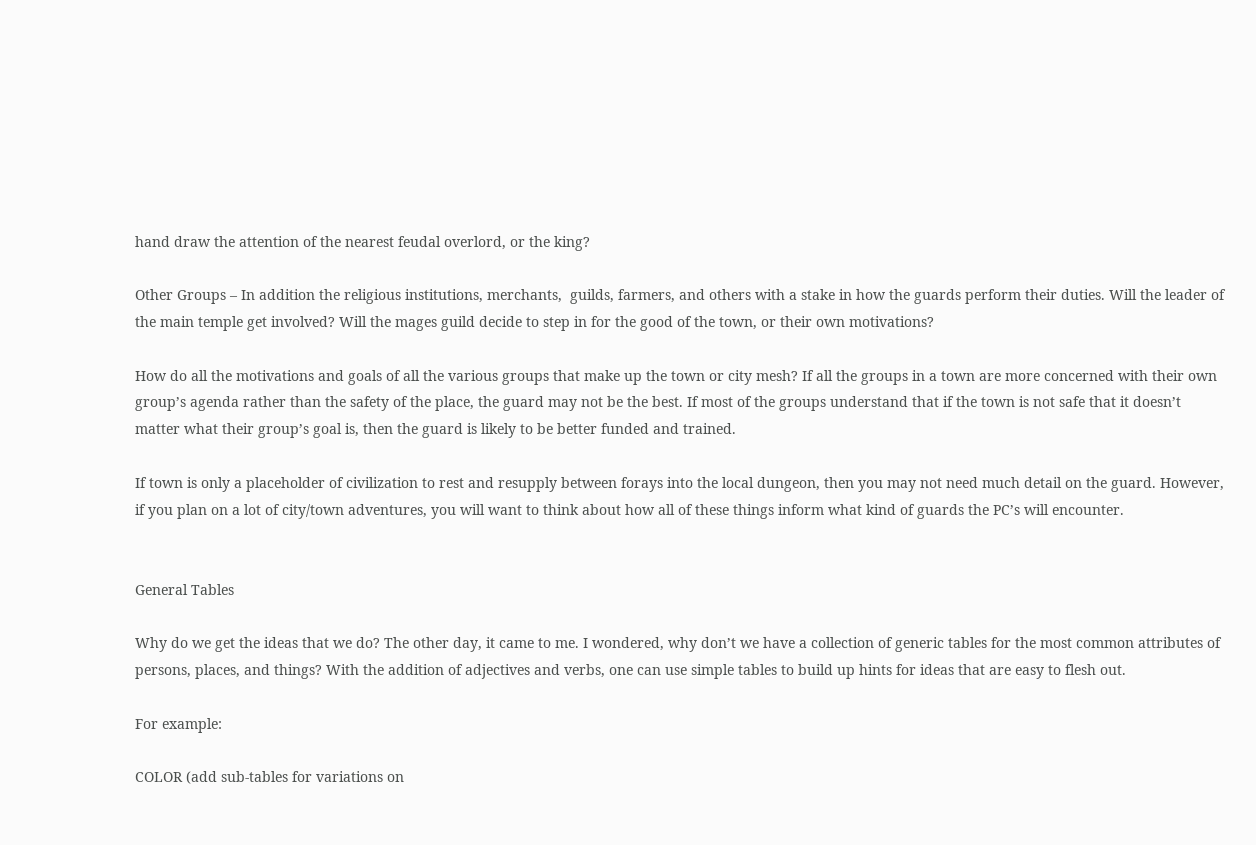hand draw the attention of the nearest feudal overlord, or the king?

Other Groups – In addition the religious institutions, merchants,  guilds, farmers, and others with a stake in how the guards perform their duties. Will the leader of the main temple get involved? Will the mages guild decide to step in for the good of the town, or their own motivations?

How do all the motivations and goals of all the various groups that make up the town or city mesh? If all the groups in a town are more concerned with their own group’s agenda rather than the safety of the place, the guard may not be the best. If most of the groups understand that if the town is not safe that it doesn’t matter what their group’s goal is, then the guard is likely to be better funded and trained.

If town is only a placeholder of civilization to rest and resupply between forays into the local dungeon, then you may not need much detail on the guard. However, if you plan on a lot of city/town adventures, you will want to think about how all of these things inform what kind of guards the PC’s will encounter.


General Tables

Why do we get the ideas that we do? The other day, it came to me. I wondered, why don’t we have a collection of generic tables for the most common attributes of persons, places, and things? With the addition of adjectives and verbs, one can use simple tables to build up hints for ideas that are easy to flesh out.

For example:

COLOR (add sub-tables for variations on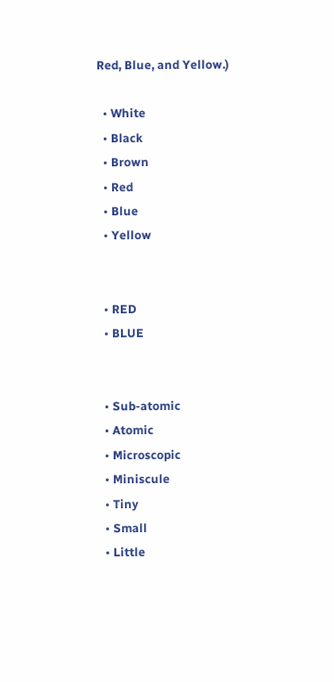Red, Blue, and Yellow.)

  • White
  • Black
  • Brown
  • Red
  • Blue
  • Yellow


  • RED
  • BLUE


  • Sub-atomic
  • Atomic
  • Microscopic
  • Miniscule
  • Tiny
  • Small
  • Little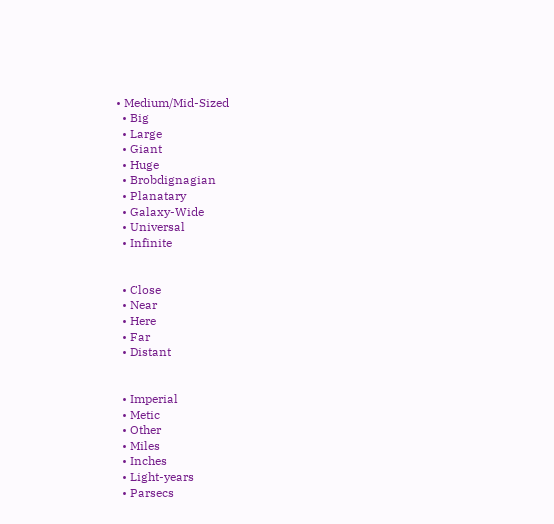• Medium/Mid-Sized
  • Big
  • Large
  • Giant
  • Huge
  • Brobdignagian
  • Planatary
  • Galaxy-Wide
  • Universal
  • Infinite


  • Close
  • Near
  • Here
  • Far
  • Distant


  • Imperial
  • Metic
  • Other
  • Miles
  • Inches
  • Light-years
  • Parsecs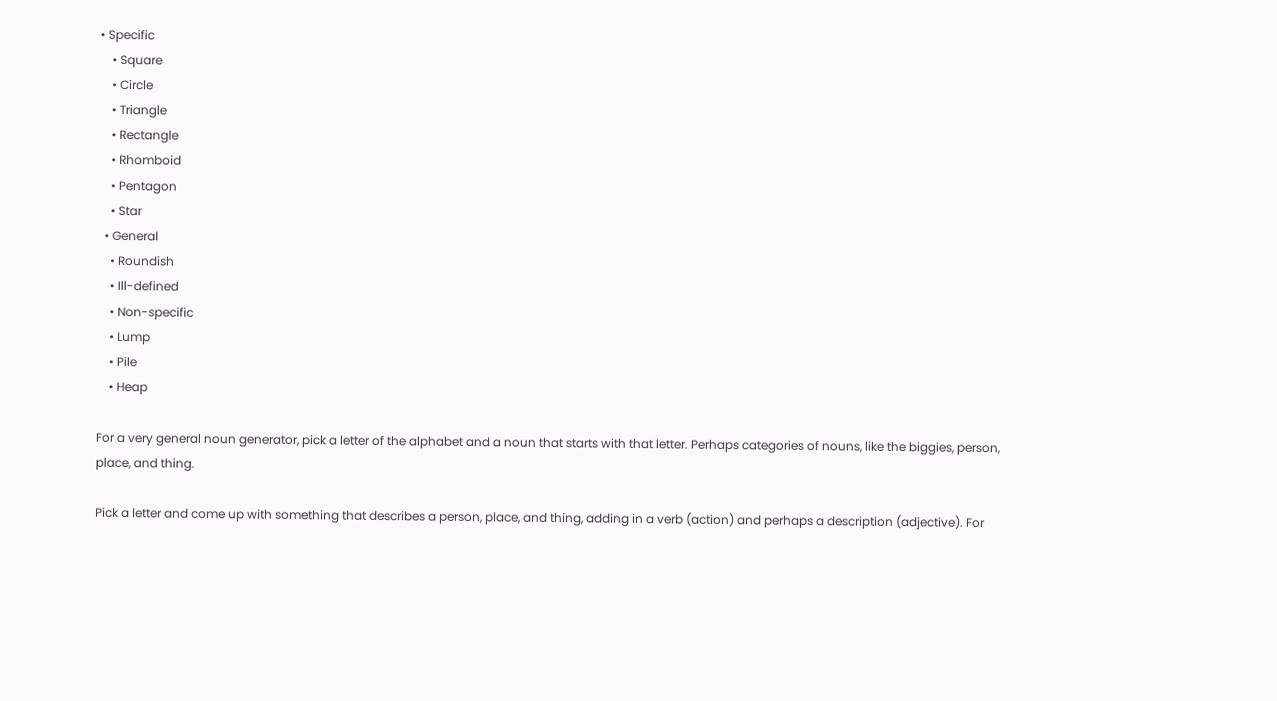• Specific
    • Square
    • Circle
    • Triangle
    • Rectangle
    • Rhomboid
    • Pentagon
    • Star
  • General
    • Roundish
    • Ill-defined
    • Non-specific
    • Lump
    • Pile
    • Heap

For a very general noun generator, pick a letter of the alphabet and a noun that starts with that letter. Perhaps categories of nouns, like the biggies, person, place, and thing.

Pick a letter and come up with something that describes a person, place, and thing, adding in a verb (action) and perhaps a description (adjective). For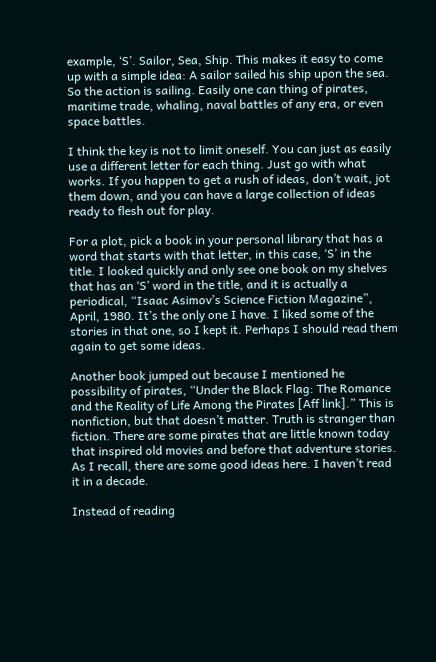example, ‘S’. Sailor, Sea, Ship. This makes it easy to come up with a simple idea: A sailor sailed his ship upon the sea. So the action is sailing. Easily one can thing of pirates, maritime trade, whaling, naval battles of any era, or even space battles.

I think the key is not to limit oneself. You can just as easily use a different letter for each thing. Just go with what works. If you happen to get a rush of ideas, don’t wait, jot them down, and you can have a large collection of ideas ready to flesh out for play.

For a plot, pick a book in your personal library that has a word that starts with that letter, in this case, ‘S’ in the title. I looked quickly and only see one book on my shelves that has an ‘S’ word in the title, and it is actually a periodical, “Isaac Asimov’s Science Fiction Magazine”, April, 1980. It’s the only one I have. I liked some of the stories in that one, so I kept it. Perhaps I should read them again to get some ideas.

Another book jumped out because I mentioned he possibility of pirates, “Under the Black Flag: The Romance and the Reality of Life Among the Pirates [Aff link].” This is nonfiction, but that doesn’t matter. Truth is stranger than fiction. There are some pirates that are little known today that inspired old movies and before that adventure stories. As I recall, there are some good ideas here. I haven’t read it in a decade.

Instead of reading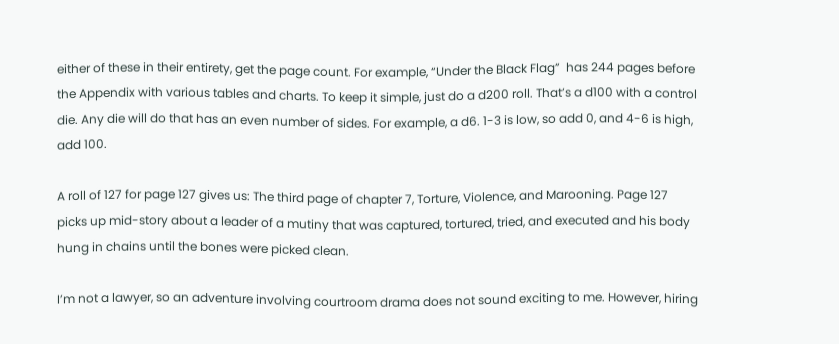either of these in their entirety, get the page count. For example, “Under the Black Flag”  has 244 pages before the Appendix with various tables and charts. To keep it simple, just do a d200 roll. That’s a d100 with a control die. Any die will do that has an even number of sides. For example, a d6. 1-3 is low, so add 0, and 4-6 is high, add 100.

A roll of 127 for page 127 gives us: The third page of chapter 7, Torture, Violence, and Marooning. Page 127 picks up mid-story about a leader of a mutiny that was captured, tortured, tried, and executed and his body hung in chains until the bones were picked clean.

I’m not a lawyer, so an adventure involving courtroom drama does not sound exciting to me. However, hiring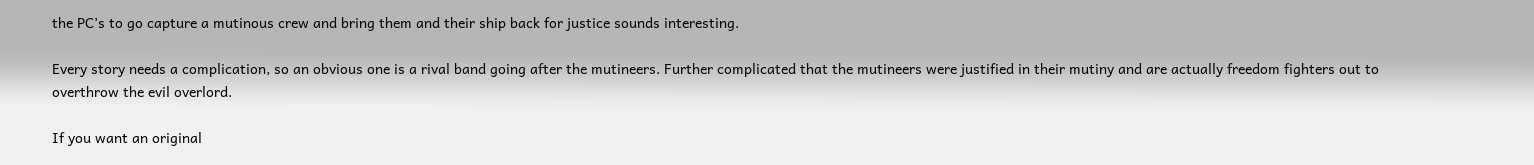the PC’s to go capture a mutinous crew and bring them and their ship back for justice sounds interesting.

Every story needs a complication, so an obvious one is a rival band going after the mutineers. Further complicated that the mutineers were justified in their mutiny and are actually freedom fighters out to overthrow the evil overlord.

If you want an original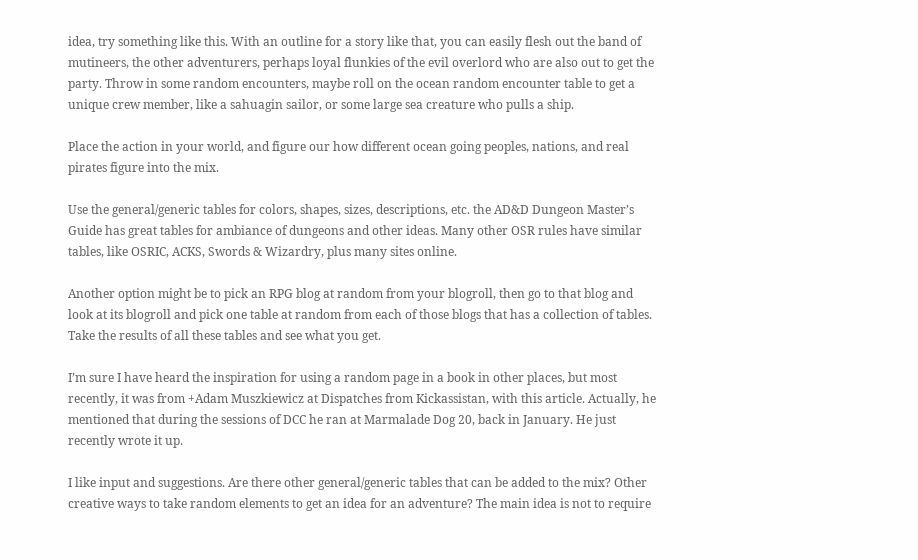idea, try something like this. With an outline for a story like that, you can easily flesh out the band of mutineers, the other adventurers, perhaps loyal flunkies of the evil overlord who are also out to get the party. Throw in some random encounters, maybe roll on the ocean random encounter table to get a unique crew member, like a sahuagin sailor, or some large sea creature who pulls a ship.

Place the action in your world, and figure our how different ocean going peoples, nations, and real pirates figure into the mix.

Use the general/generic tables for colors, shapes, sizes, descriptions, etc. the AD&D Dungeon Master’s Guide has great tables for ambiance of dungeons and other ideas. Many other OSR rules have similar tables, like OSRIC, ACKS, Swords & Wizardry, plus many sites online.

Another option might be to pick an RPG blog at random from your blogroll, then go to that blog and look at its blogroll and pick one table at random from each of those blogs that has a collection of tables. Take the results of all these tables and see what you get.

I’m sure I have heard the inspiration for using a random page in a book in other places, but most recently, it was from +Adam Muszkiewicz at Dispatches from Kickassistan, with this article. Actually, he mentioned that during the sessions of DCC he ran at Marmalade Dog 20, back in January. He just recently wrote it up.

I like input and suggestions. Are there other general/generic tables that can be added to the mix? Other creative ways to take random elements to get an idea for an adventure? The main idea is not to require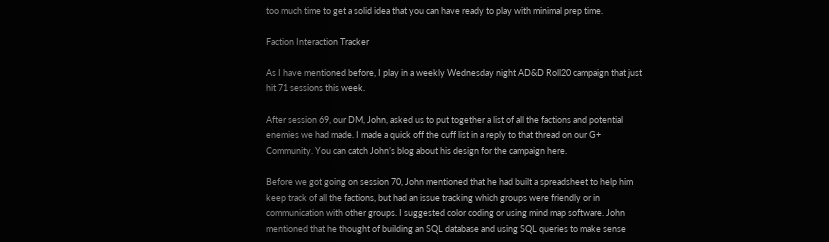too much time to get a solid idea that you can have ready to play with minimal prep time.

Faction Interaction Tracker

As I have mentioned before, I play in a weekly Wednesday night AD&D Roll20 campaign that just hit 71 sessions this week.

After session 69, our DM, John, asked us to put together a list of all the factions and potential enemies we had made. I made a quick off the cuff list in a reply to that thread on our G+ Community. You can catch John’s blog about his design for the campaign here.

Before we got going on session 70, John mentioned that he had built a spreadsheet to help him keep track of all the factions, but had an issue tracking which groups were friendly or in communication with other groups. I suggested color coding or using mind map software. John mentioned that he thought of building an SQL database and using SQL queries to make sense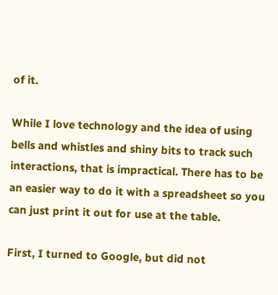of it.

While I love technology and the idea of using bells and whistles and shiny bits to track such interactions, that is impractical. There has to be an easier way to do it with a spreadsheet so you can just print it out for use at the table.

First, I turned to Google, but did not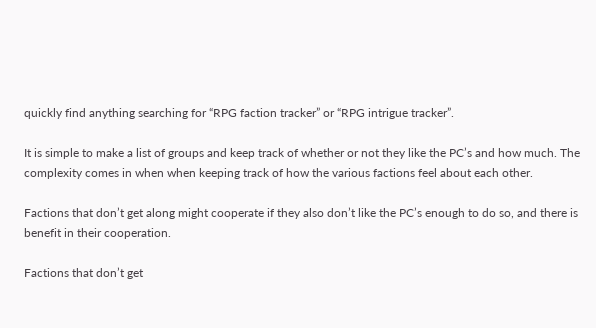quickly find anything searching for “RPG faction tracker” or “RPG intrigue tracker”.

It is simple to make a list of groups and keep track of whether or not they like the PC’s and how much. The complexity comes in when when keeping track of how the various factions feel about each other.

Factions that don’t get along might cooperate if they also don’t like the PC’s enough to do so, and there is benefit in their cooperation.

Factions that don’t get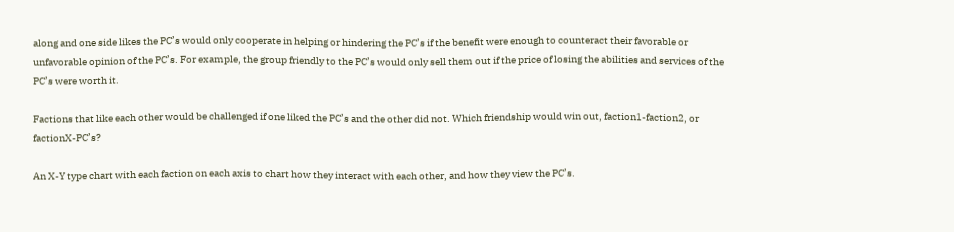along and one side likes the PC’s would only cooperate in helping or hindering the PC’s if the benefit were enough to counteract their favorable or unfavorable opinion of the PC’s. For example, the group friendly to the PC’s would only sell them out if the price of losing the abilities and services of the PC’s were worth it.

Factions that like each other would be challenged if one liked the PC’s and the other did not. Which friendship would win out, faction1-faction2, or factionX-PC’s?

An X-Y type chart with each faction on each axis to chart how they interact with each other, and how they view the PC’s.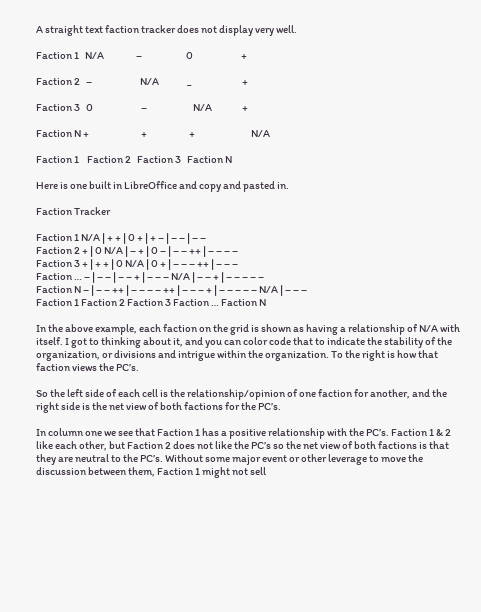A straight text faction tracker does not display very well.

Faction 1   N/A                –                      0                        +

Faction 2   –                        N/A              _                         +

Faction 3   0                        –                       N/A               +

Faction N +                          +                     +                            N/A

Faction 1    Faction 2   Faction 3   Faction N

Here is one built in LibreOffice and copy and pasted in.

Faction Tracker

Faction 1 N/A | + + | 0 + | + – | – – | – –
Faction 2 + | 0 N/A | – + | 0 – | – – ++ | – – – –
Faction 3 + | + + | 0 N/A | 0 + | – – – ++ | – – –
Faction … – | – – | – – + | – – – N/A | – – + | – – – – –
Faction N – | – – ++ | – – – – ++ | – – – + | – – – – – N/A | – – –
Faction 1 Faction 2 Faction 3 Faction … Faction N

In the above example, each faction on the grid is shown as having a relationship of N/A with itself. I got to thinking about it, and you can color code that to indicate the stability of the organization, or divisions and intrigue within the organization. To the right is how that faction views the PC’s.

So the left side of each cell is the relationship/opinion of one faction for another, and the right side is the net view of both factions for the PC’s.

In column one we see that Faction 1 has a positive relationship with the PC’s. Faction 1 & 2 like each other, but Faction 2 does not like the PC’s so the net view of both factions is that they are neutral to the PC’s. Without some major event or other leverage to move the discussion between them, Faction 1 might not sell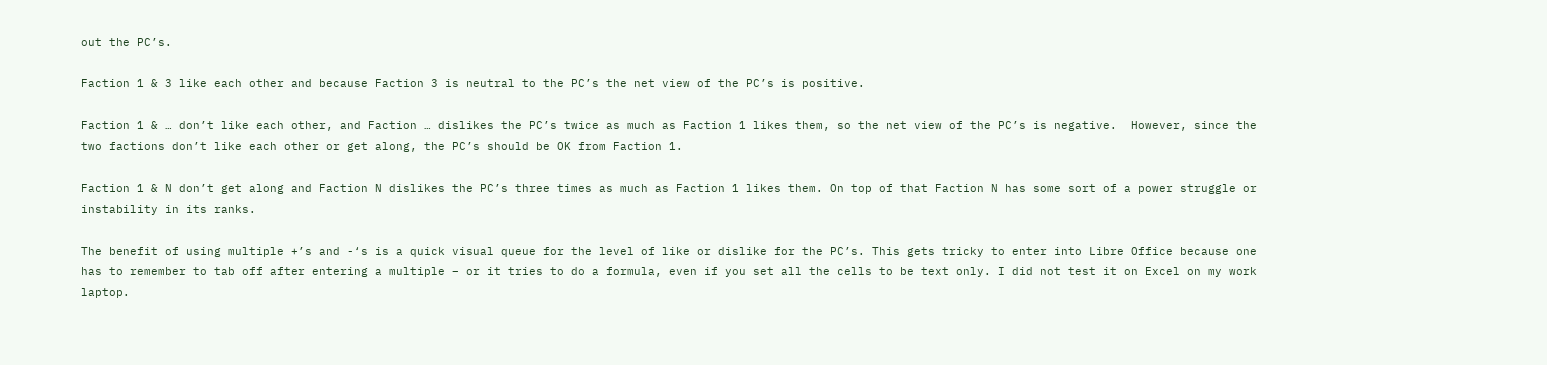out the PC’s.

Faction 1 & 3 like each other and because Faction 3 is neutral to the PC’s the net view of the PC’s is positive.

Faction 1 & … don’t like each other, and Faction … dislikes the PC’s twice as much as Faction 1 likes them, so the net view of the PC’s is negative.  However, since the two factions don’t like each other or get along, the PC’s should be OK from Faction 1.

Faction 1 & N don’t get along and Faction N dislikes the PC’s three times as much as Faction 1 likes them. On top of that Faction N has some sort of a power struggle or instability in its ranks.

The benefit of using multiple +’s and -‘s is a quick visual queue for the level of like or dislike for the PC’s. This gets tricky to enter into Libre Office because one has to remember to tab off after entering a multiple – or it tries to do a formula, even if you set all the cells to be text only. I did not test it on Excel on my work laptop.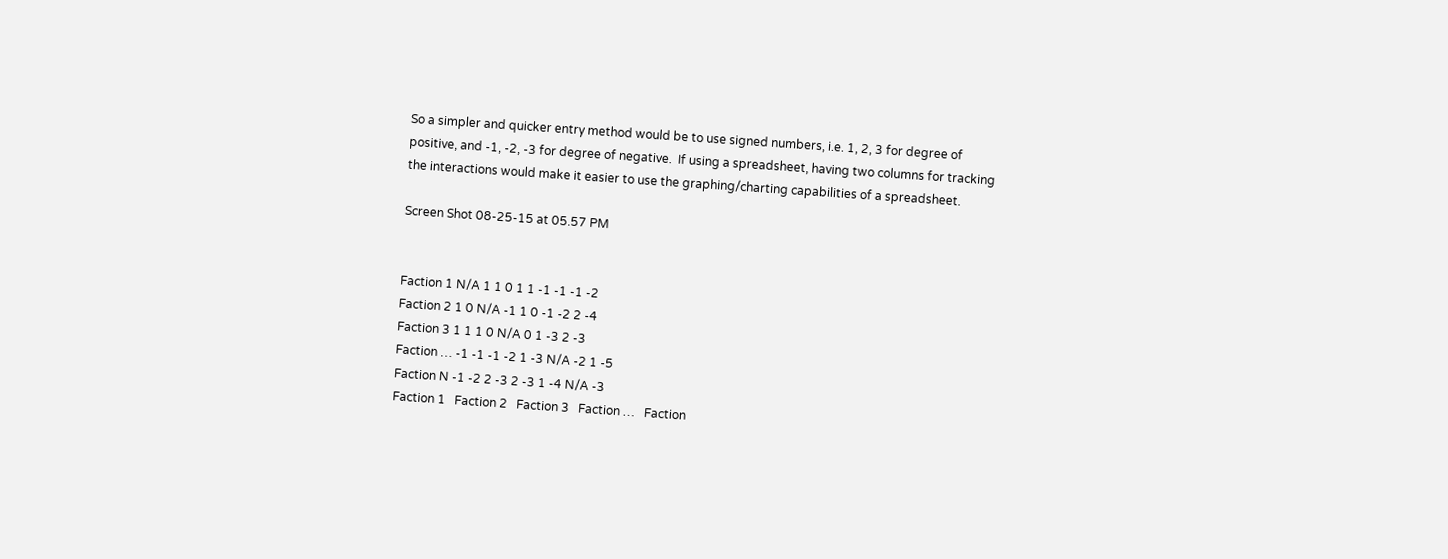So a simpler and quicker entry method would be to use signed numbers, i.e. 1, 2, 3 for degree of positive, and -1, -2, -3 for degree of negative.  If using a spreadsheet, having two columns for tracking the interactions would make it easier to use the graphing/charting capabilities of a spreadsheet.

Screen Shot 08-25-15 at 05.57 PM


Faction 1 N/A 1 1 0 1 1 -1 -1 -1 -2
Faction 2 1 0 N/A -1 1 0 -1 -2 2 -4
Faction 3 1 1 1 0 N/A 0 1 -3 2 -3
Faction … -1 -1 -1 -2 1 -3 N/A -2 1 -5
Faction N -1 -2 2 -3 2 -3 1 -4 N/A -3
Faction 1   Faction 2   Faction 3   Faction …   Faction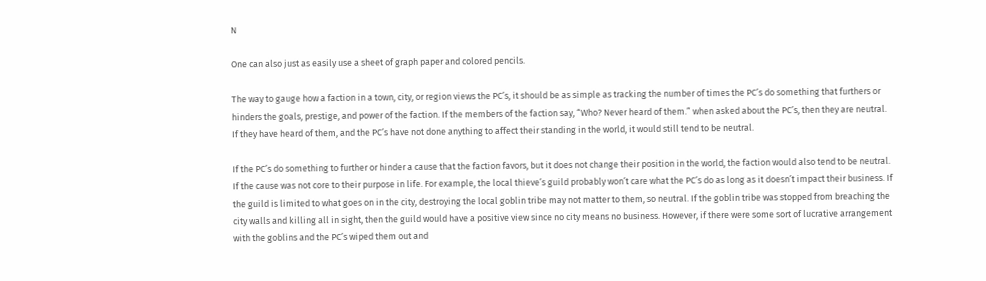N

One can also just as easily use a sheet of graph paper and colored pencils.

The way to gauge how a faction in a town, city, or region views the PC’s, it should be as simple as tracking the number of times the PC’s do something that furthers or hinders the goals, prestige, and power of the faction. If the members of the faction say, “Who? Never heard of them.” when asked about the PC’s, then they are neutral. If they have heard of them, and the PC’s have not done anything to affect their standing in the world, it would still tend to be neutral.

If the PC’s do something to further or hinder a cause that the faction favors, but it does not change their position in the world, the faction would also tend to be neutral. If the cause was not core to their purpose in life. For example, the local thieve’s guild probably won’t care what the PC’s do as long as it doesn’t impact their business. If the guild is limited to what goes on in the city, destroying the local goblin tribe may not matter to them, so neutral. If the goblin tribe was stopped from breaching the city walls and killing all in sight, then the guild would have a positive view since no city means no business. However, if there were some sort of lucrative arrangement with the goblins and the PC’s wiped them out and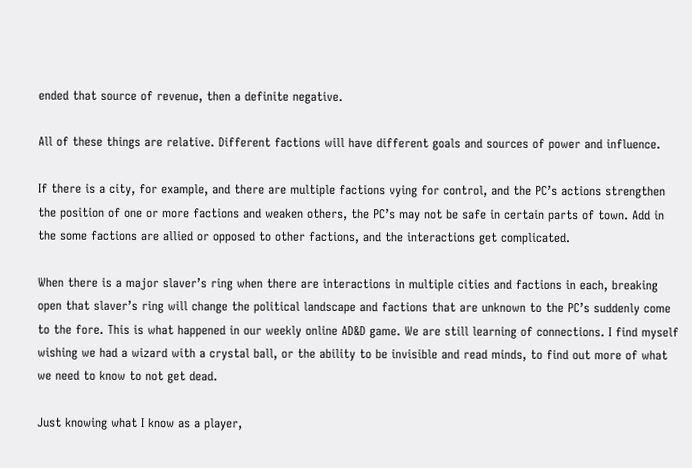ended that source of revenue, then a definite negative.

All of these things are relative. Different factions will have different goals and sources of power and influence.

If there is a city, for example, and there are multiple factions vying for control, and the PC’s actions strengthen the position of one or more factions and weaken others, the PC’s may not be safe in certain parts of town. Add in the some factions are allied or opposed to other factions, and the interactions get complicated.

When there is a major slaver’s ring when there are interactions in multiple cities and factions in each, breaking open that slaver’s ring will change the political landscape and factions that are unknown to the PC’s suddenly come to the fore. This is what happened in our weekly online AD&D game. We are still learning of connections. I find myself wishing we had a wizard with a crystal ball, or the ability to be invisible and read minds, to find out more of what we need to know to not get dead.

Just knowing what I know as a player,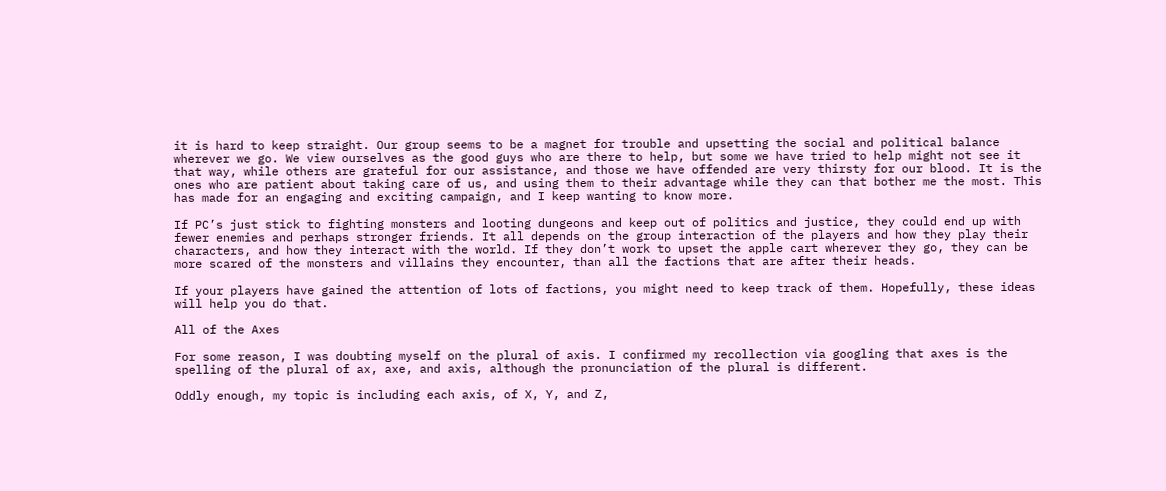it is hard to keep straight. Our group seems to be a magnet for trouble and upsetting the social and political balance wherever we go. We view ourselves as the good guys who are there to help, but some we have tried to help might not see it that way, while others are grateful for our assistance, and those we have offended are very thirsty for our blood. It is the ones who are patient about taking care of us, and using them to their advantage while they can that bother me the most. This has made for an engaging and exciting campaign, and I keep wanting to know more.

If PC’s just stick to fighting monsters and looting dungeons and keep out of politics and justice, they could end up with fewer enemies and perhaps stronger friends. It all depends on the group interaction of the players and how they play their characters, and how they interact with the world. If they don’t work to upset the apple cart wherever they go, they can be more scared of the monsters and villains they encounter, than all the factions that are after their heads.

If your players have gained the attention of lots of factions, you might need to keep track of them. Hopefully, these ideas will help you do that.

All of the Axes

For some reason, I was doubting myself on the plural of axis. I confirmed my recollection via googling that axes is the spelling of the plural of ax, axe, and axis, although the pronunciation of the plural is different.

Oddly enough, my topic is including each axis, of X, Y, and Z,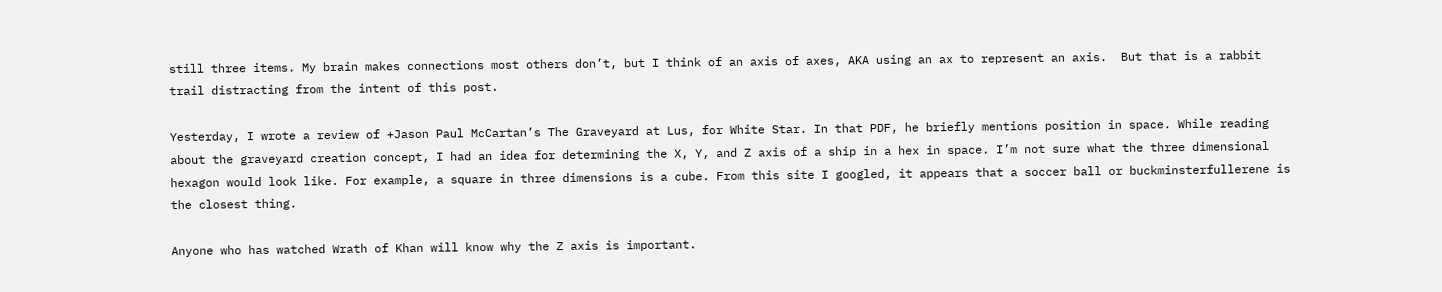still three items. My brain makes connections most others don’t, but I think of an axis of axes, AKA using an ax to represent an axis.  But that is a rabbit trail distracting from the intent of this post.

Yesterday, I wrote a review of +Jason Paul McCartan’s The Graveyard at Lus, for White Star. In that PDF, he briefly mentions position in space. While reading about the graveyard creation concept, I had an idea for determining the X, Y, and Z axis of a ship in a hex in space. I’m not sure what the three dimensional hexagon would look like. For example, a square in three dimensions is a cube. From this site I googled, it appears that a soccer ball or buckminsterfullerene is the closest thing.

Anyone who has watched Wrath of Khan will know why the Z axis is important.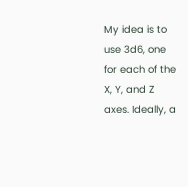My idea is to use 3d6, one for each of the X, Y, and Z axes. Ideally, a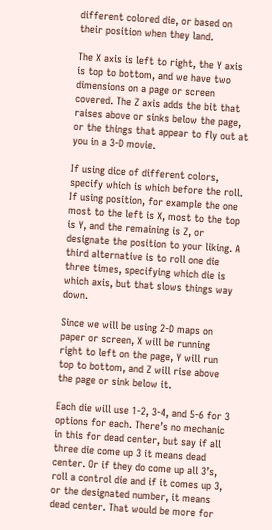different colored die, or based on their position when they land.

The X axis is left to right, the Y axis is top to bottom, and we have two dimensions on a page or screen covered. The Z axis adds the bit that raises above or sinks below the page, or the things that appear to fly out at you in a 3-D movie.

If using dice of different colors, specify which is which before the roll. If using position, for example the one most to the left is X, most to the top is Y, and the remaining is Z, or designate the position to your liking. A third alternative is to roll one die three times, specifying which die is which axis, but that slows things way down.

Since we will be using 2-D maps on paper or screen, X will be running right to left on the page, Y will run top to bottom, and Z will rise above the page or sink below it.

Each die will use 1-2, 3-4, and 5-6 for 3 options for each. There’s no mechanic in this for dead center, but say if all three die come up 3 it means dead center. Or if they do come up all 3’s, roll a control die and if it comes up 3, or the designated number, it means dead center. That would be more for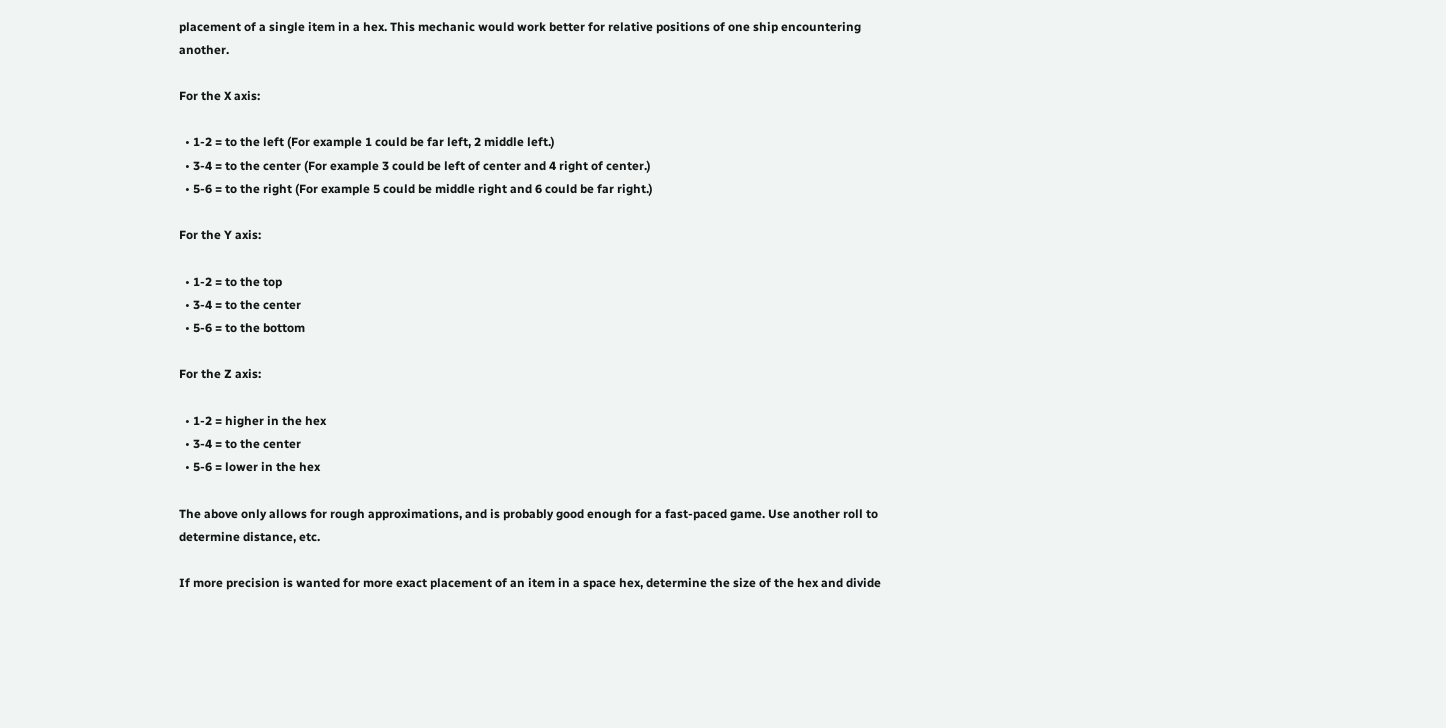placement of a single item in a hex. This mechanic would work better for relative positions of one ship encountering another.

For the X axis:

  • 1-2 = to the left (For example 1 could be far left, 2 middle left.)
  • 3-4 = to the center (For example 3 could be left of center and 4 right of center.)
  • 5-6 = to the right (For example 5 could be middle right and 6 could be far right.)

For the Y axis:

  • 1-2 = to the top
  • 3-4 = to the center
  • 5-6 = to the bottom

For the Z axis:

  • 1-2 = higher in the hex
  • 3-4 = to the center
  • 5-6 = lower in the hex

The above only allows for rough approximations, and is probably good enough for a fast-paced game. Use another roll to determine distance, etc.

If more precision is wanted for more exact placement of an item in a space hex, determine the size of the hex and divide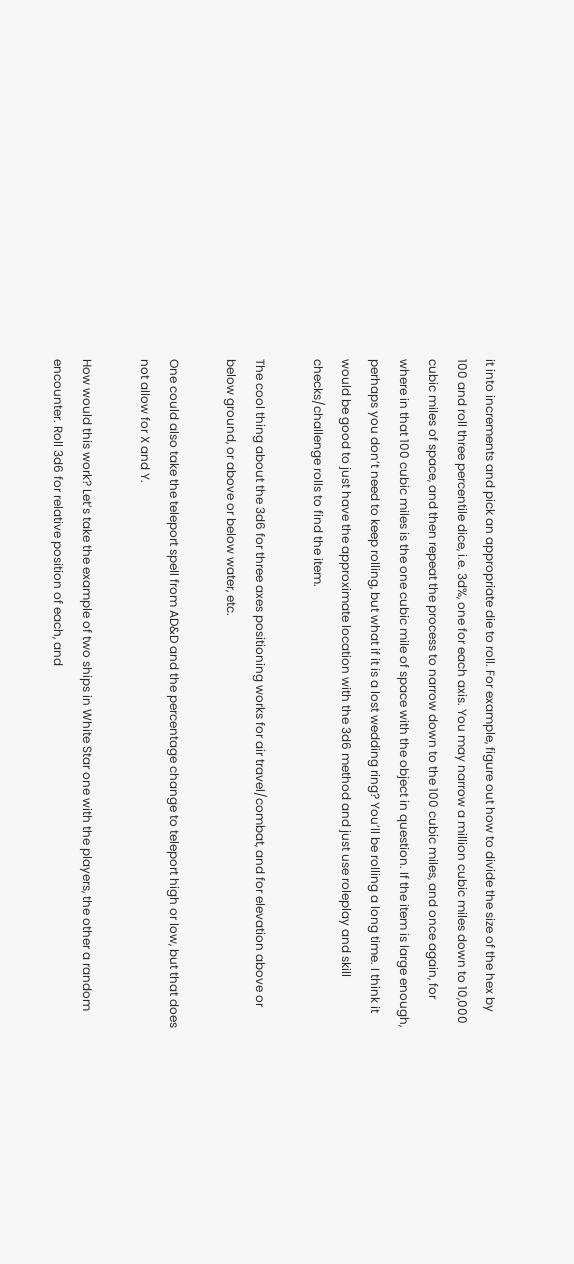it into increments and pick an appropriate die to roll. For example, figure out how to divide the size of the hex by 100 and roll three percentile dice, i.e. 3d%, one for each axis. You may narrow a million cubic miles down to 10,000 cubic miles of space, and then repeat the process to narrow down to the 100 cubic miles, and once again, for where in that 100 cubic miles is the one cubic mile of space with the object in question. If the item is large enough, perhaps you don’t need to keep rolling, but what if it is a lost wedding ring? You’ll be rolling a long time. I think it would be good to just have the approximate location with the 3d6 method and just use roleplay and skill checks/challenge rolls to find the item.

The cool thing about the 3d6 for three axes positioning works for air travel/combat, and for elevation above or below ground, or above or below water, etc.

One could also take the teleport spell from AD&D and the percentage change to teleport high or low, but that does not allow for X and Y.

How would this work? Let’s take the example of two ships in White Star one with the players, the other a random encounter. Roll 3d6 for relative position of each, and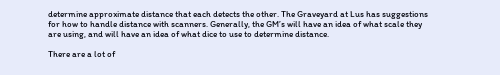determine approximate distance that each detects the other. The Graveyard at Lus has suggestions for how to handle distance with scanners. Generally, the GM’s will have an idea of what scale they are using, and will have an idea of what dice to use to determine distance.

There are a lot of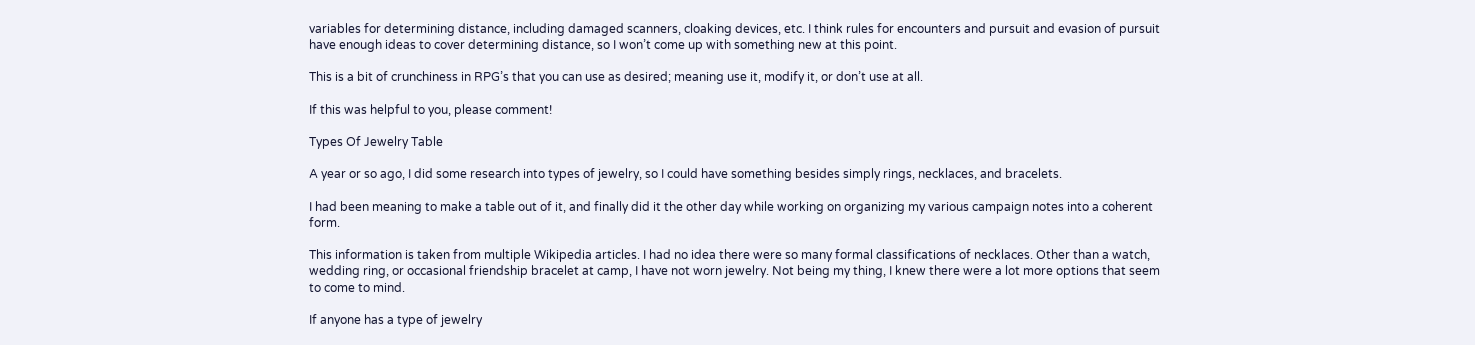variables for determining distance, including damaged scanners, cloaking devices, etc. I think rules for encounters and pursuit and evasion of pursuit have enough ideas to cover determining distance, so I won’t come up with something new at this point.

This is a bit of crunchiness in RPG’s that you can use as desired; meaning use it, modify it, or don’t use at all.

If this was helpful to you, please comment!

Types Of Jewelry Table

A year or so ago, I did some research into types of jewelry, so I could have something besides simply rings, necklaces, and bracelets.

I had been meaning to make a table out of it, and finally did it the other day while working on organizing my various campaign notes into a coherent form.

This information is taken from multiple Wikipedia articles. I had no idea there were so many formal classifications of necklaces. Other than a watch, wedding ring, or occasional friendship bracelet at camp, I have not worn jewelry. Not being my thing, I knew there were a lot more options that seem to come to mind.

If anyone has a type of jewelry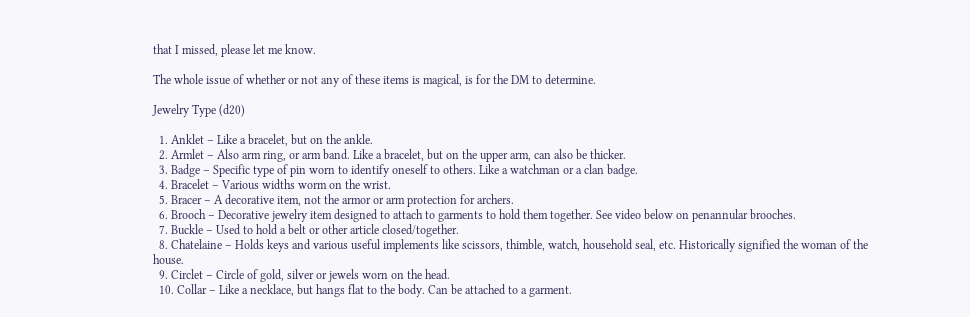that I missed, please let me know.

The whole issue of whether or not any of these items is magical, is for the DM to determine.

Jewelry Type (d20)

  1. Anklet – Like a bracelet, but on the ankle.
  2. Armlet – Also arm ring, or arm band. Like a bracelet, but on the upper arm, can also be thicker.
  3. Badge – Specific type of pin worn to identify oneself to others. Like a watchman or a clan badge.
  4. Bracelet – Various widths worm on the wrist.
  5. Bracer – A decorative item, not the armor or arm protection for archers.
  6. Brooch – Decorative jewelry item designed to attach to garments to hold them together. See video below on penannular brooches.
  7. Buckle – Used to hold a belt or other article closed/together.
  8. Chatelaine – Holds keys and various useful implements like scissors, thimble, watch, household seal, etc. Historically signified the woman of the house.
  9. Circlet – Circle of gold, silver or jewels worn on the head.
  10. Collar – Like a necklace, but hangs flat to the body. Can be attached to a garment.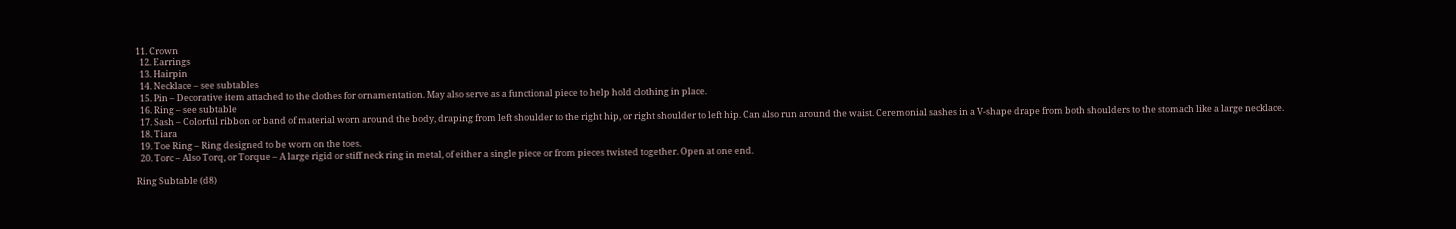11. Crown
  12. Earrings
  13. Hairpin
  14. Necklace – see subtables
  15. Pin – Decorative item attached to the clothes for ornamentation. May also serve as a functional piece to help hold clothing in place.
  16. Ring – see subtable
  17. Sash – Colorful ribbon or band of material worn around the body, draping from left shoulder to the right hip, or right shoulder to left hip. Can also run around the waist. Ceremonial sashes in a V-shape drape from both shoulders to the stomach like a large necklace.
  18. Tiara
  19. Toe Ring – Ring designed to be worn on the toes.
  20. Torc – Also Torq, or Torque – A large rigid or stiff neck ring in metal, of either a single piece or from pieces twisted together. Open at one end.

Ring Subtable (d8)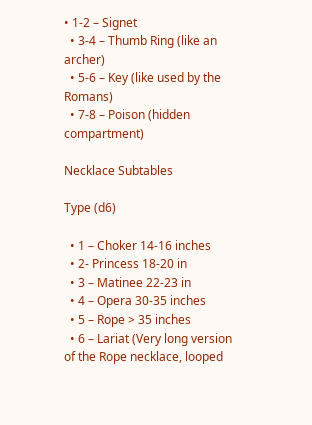• 1-2 – Signet
  • 3-4 – Thumb Ring (like an archer)
  • 5-6 – Key (like used by the Romans)
  • 7-8 – Poison (hidden compartment)

Necklace Subtables

Type (d6)

  • 1 – Choker 14-16 inches
  • 2- Princess 18-20 in
  • 3 – Matinee 22-23 in
  • 4 – Opera 30-35 inches
  • 5 – Rope > 35 inches
  • 6 – Lariat (Very long version of the Rope necklace, looped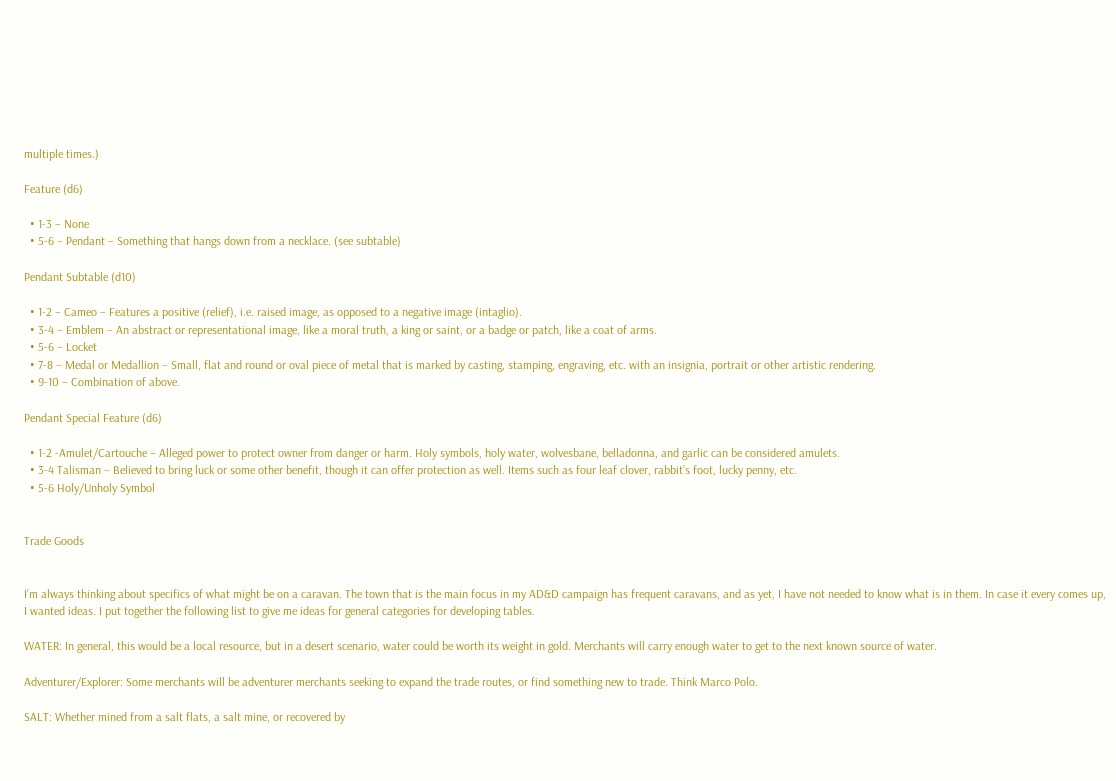multiple times.)

Feature (d6)

  • 1-3 – None
  • 5-6 – Pendant – Something that hangs down from a necklace. (see subtable)

Pendant Subtable (d10)

  • 1-2 – Cameo – Features a positive (relief), i.e. raised image, as opposed to a negative image (intaglio).
  • 3-4 – Emblem – An abstract or representational image, like a moral truth, a king or saint, or a badge or patch, like a coat of arms.
  • 5-6 – Locket
  • 7-8 – Medal or Medallion – Small, flat and round or oval piece of metal that is marked by casting, stamping, engraving, etc. with an insignia, portrait or other artistic rendering.
  • 9-10 – Combination of above.

Pendant Special Feature (d6)

  • 1-2 -Amulet/Cartouche – Alleged power to protect owner from danger or harm. Holy symbols, holy water, wolvesbane, belladonna, and garlic can be considered amulets.
  • 3-4 Talisman – Believed to bring luck or some other benefit, though it can offer protection as well. Items such as four leaf clover, rabbit’s foot, lucky penny, etc.
  • 5-6 Holy/Unholy Symbol


Trade Goods


I’m always thinking about specifics of what might be on a caravan. The town that is the main focus in my AD&D campaign has frequent caravans, and as yet, I have not needed to know what is in them. In case it every comes up, I wanted ideas. I put together the following list to give me ideas for general categories for developing tables.

WATER: In general, this would be a local resource, but in a desert scenario, water could be worth its weight in gold. Merchants will carry enough water to get to the next known source of water.

Adventurer/Explorer: Some merchants will be adventurer merchants seeking to expand the trade routes, or find something new to trade. Think Marco Polo.

SALT: Whether mined from a salt flats, a salt mine, or recovered by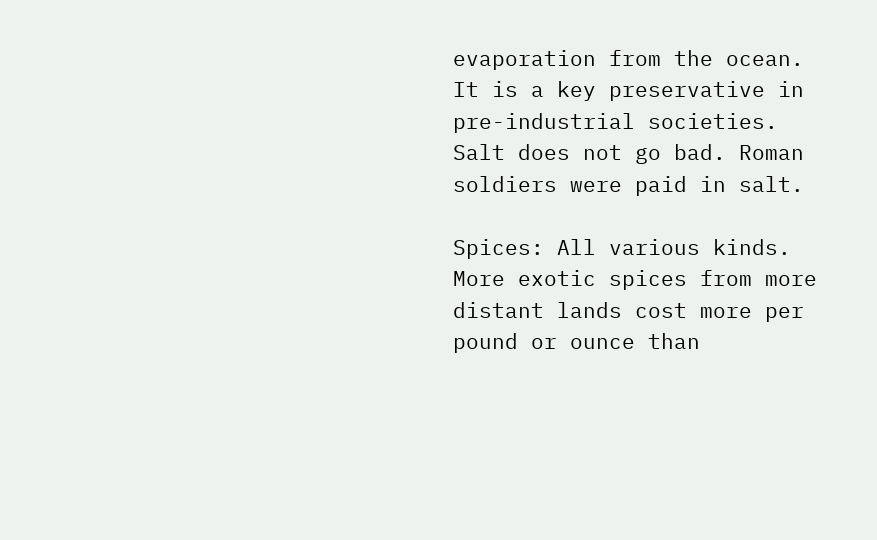evaporation from the ocean. It is a key preservative in pre-industrial societies. Salt does not go bad. Roman soldiers were paid in salt.

Spices: All various kinds. More exotic spices from more distant lands cost more per pound or ounce than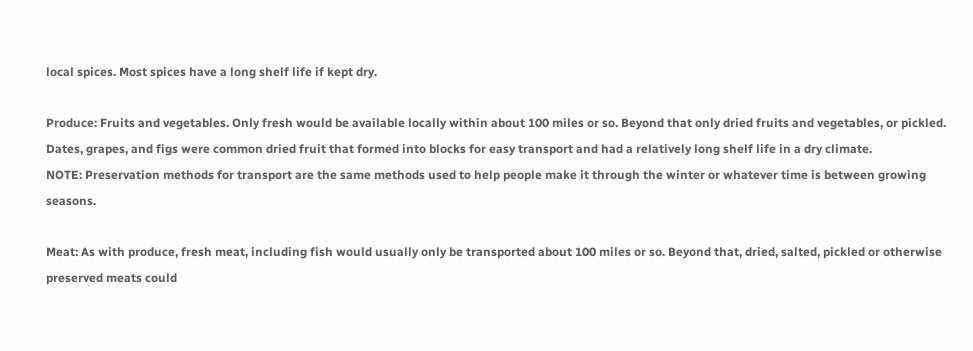local spices. Most spices have a long shelf life if kept dry.

Produce: Fruits and vegetables. Only fresh would be available locally within about 100 miles or so. Beyond that only dried fruits and vegetables, or pickled. Dates, grapes, and figs were common dried fruit that formed into blocks for easy transport and had a relatively long shelf life in a dry climate.
NOTE: Preservation methods for transport are the same methods used to help people make it through the winter or whatever time is between growing seasons.

Meat: As with produce, fresh meat, including fish would usually only be transported about 100 miles or so. Beyond that, dried, salted, pickled or otherwise preserved meats could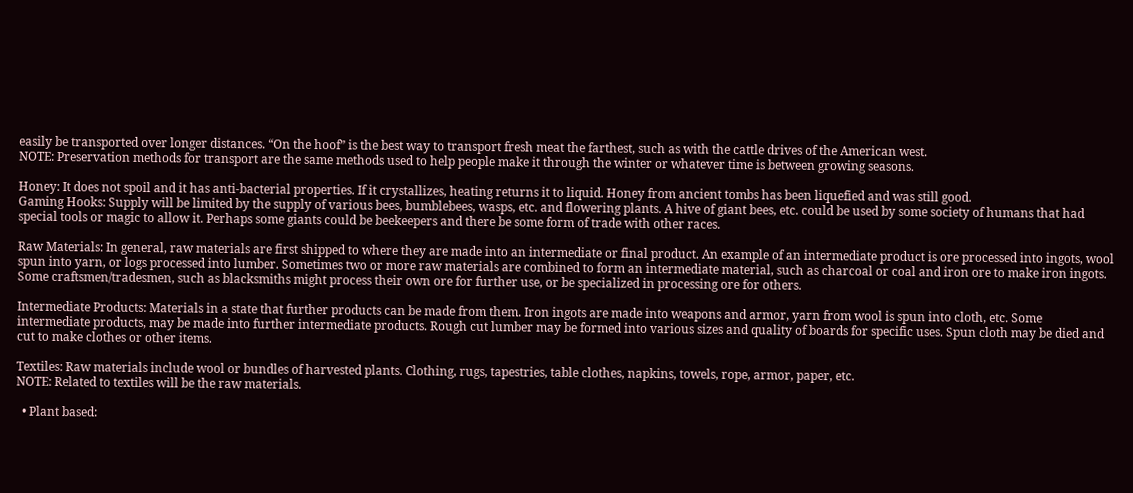easily be transported over longer distances. “On the hoof” is the best way to transport fresh meat the farthest, such as with the cattle drives of the American west.
NOTE: Preservation methods for transport are the same methods used to help people make it through the winter or whatever time is between growing seasons.

Honey: It does not spoil and it has anti-bacterial properties. If it crystallizes, heating returns it to liquid. Honey from ancient tombs has been liquefied and was still good.
Gaming Hooks: Supply will be limited by the supply of various bees, bumblebees, wasps, etc. and flowering plants. A hive of giant bees, etc. could be used by some society of humans that had special tools or magic to allow it. Perhaps some giants could be beekeepers and there be some form of trade with other races.

Raw Materials: In general, raw materials are first shipped to where they are made into an intermediate or final product. An example of an intermediate product is ore processed into ingots, wool spun into yarn, or logs processed into lumber. Sometimes two or more raw materials are combined to form an intermediate material, such as charcoal or coal and iron ore to make iron ingots. Some craftsmen/tradesmen, such as blacksmiths might process their own ore for further use, or be specialized in processing ore for others.

Intermediate Products: Materials in a state that further products can be made from them. Iron ingots are made into weapons and armor, yarn from wool is spun into cloth, etc. Some intermediate products, may be made into further intermediate products. Rough cut lumber may be formed into various sizes and quality of boards for specific uses. Spun cloth may be died and cut to make clothes or other items.

Textiles: Raw materials include wool or bundles of harvested plants. Clothing, rugs, tapestries, table clothes, napkins, towels, rope, armor, paper, etc.
NOTE: Related to textiles will be the raw materials.

  • Plant based: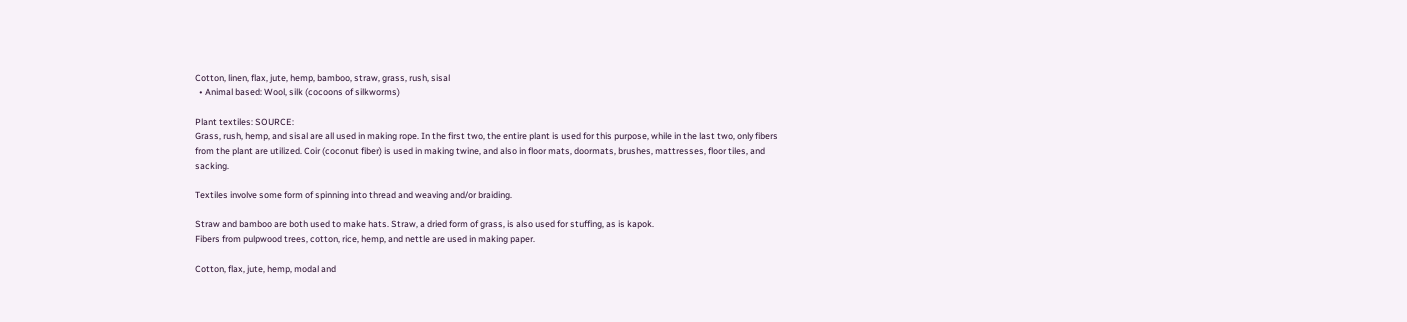Cotton, linen, flax, jute, hemp, bamboo, straw, grass, rush, sisal
  • Animal based: Wool, silk (cocoons of silkworms)

Plant textiles: SOURCE:
Grass, rush, hemp, and sisal are all used in making rope. In the first two, the entire plant is used for this purpose, while in the last two, only fibers from the plant are utilized. Coir (coconut fiber) is used in making twine, and also in floor mats, doormats, brushes, mattresses, floor tiles, and sacking.

Textiles involve some form of spinning into thread and weaving and/or braiding.

Straw and bamboo are both used to make hats. Straw, a dried form of grass, is also used for stuffing, as is kapok.
Fibers from pulpwood trees, cotton, rice, hemp, and nettle are used in making paper.

Cotton, flax, jute, hemp, modal and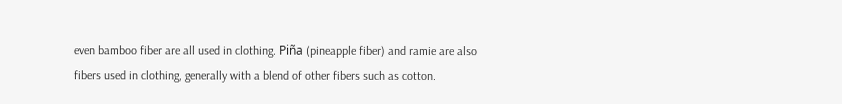even bamboo fiber are all used in clothing. Piña (pineapple fiber) and ramie are also fibers used in clothing, generally with a blend of other fibers such as cotton.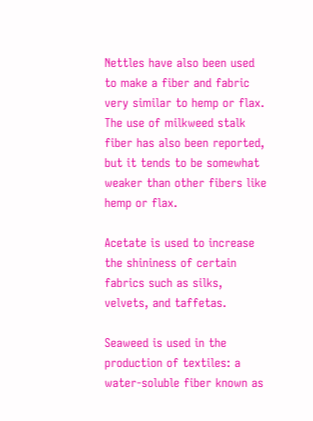Nettles have also been used to make a fiber and fabric very similar to hemp or flax. The use of milkweed stalk fiber has also been reported, but it tends to be somewhat weaker than other fibers like hemp or flax.

Acetate is used to increase the shininess of certain fabrics such as silks, velvets, and taffetas.

Seaweed is used in the production of textiles: a water-soluble fiber known as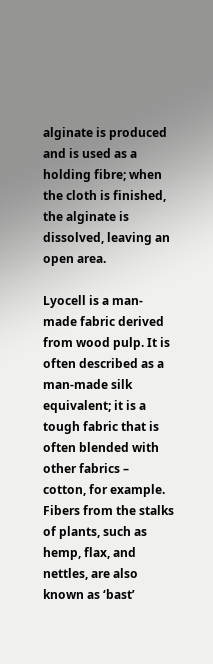alginate is produced and is used as a holding fibre; when the cloth is finished, the alginate is dissolved, leaving an open area.

Lyocell is a man-made fabric derived from wood pulp. It is often described as a man-made silk equivalent; it is a tough fabric that is often blended with other fabrics – cotton, for example.
Fibers from the stalks of plants, such as hemp, flax, and nettles, are also known as ‘bast’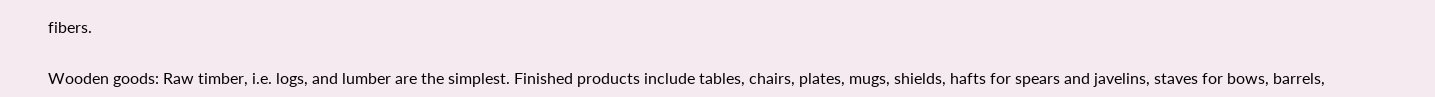fibers.

Wooden goods: Raw timber, i.e. logs, and lumber are the simplest. Finished products include tables, chairs, plates, mugs, shields, hafts for spears and javelins, staves for bows, barrels,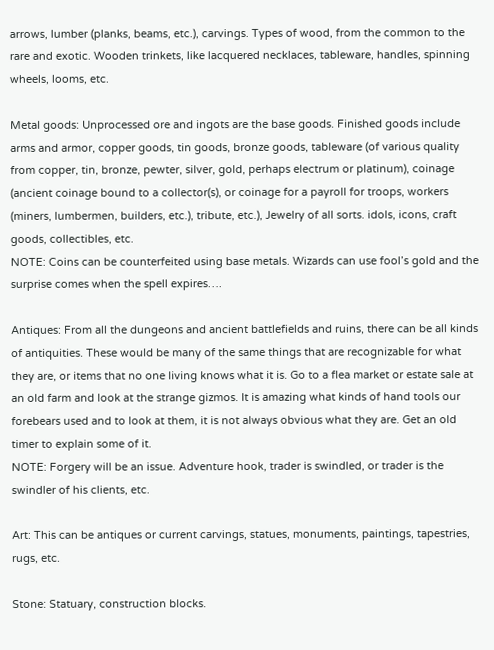arrows, lumber (planks, beams, etc.), carvings. Types of wood, from the common to the rare and exotic. Wooden trinkets, like lacquered necklaces, tableware, handles, spinning wheels, looms, etc.

Metal goods: Unprocessed ore and ingots are the base goods. Finished goods include arms and armor, copper goods, tin goods, bronze goods, tableware (of various quality from copper, tin, bronze, pewter, silver, gold, perhaps electrum or platinum), coinage (ancient coinage bound to a collector(s), or coinage for a payroll for troops, workers (miners, lumbermen, builders, etc.), tribute, etc.), Jewelry of all sorts. idols, icons, craft goods, collectibles, etc.
NOTE: Coins can be counterfeited using base metals. Wizards can use fool’s gold and the surprise comes when the spell expires….

Antiques: From all the dungeons and ancient battlefields and ruins, there can be all kinds of antiquities. These would be many of the same things that are recognizable for what they are, or items that no one living knows what it is. Go to a flea market or estate sale at an old farm and look at the strange gizmos. It is amazing what kinds of hand tools our forebears used and to look at them, it is not always obvious what they are. Get an old timer to explain some of it.
NOTE: Forgery will be an issue. Adventure hook, trader is swindled, or trader is the swindler of his clients, etc.

Art: This can be antiques or current carvings, statues, monuments, paintings, tapestries, rugs, etc.

Stone: Statuary, construction blocks.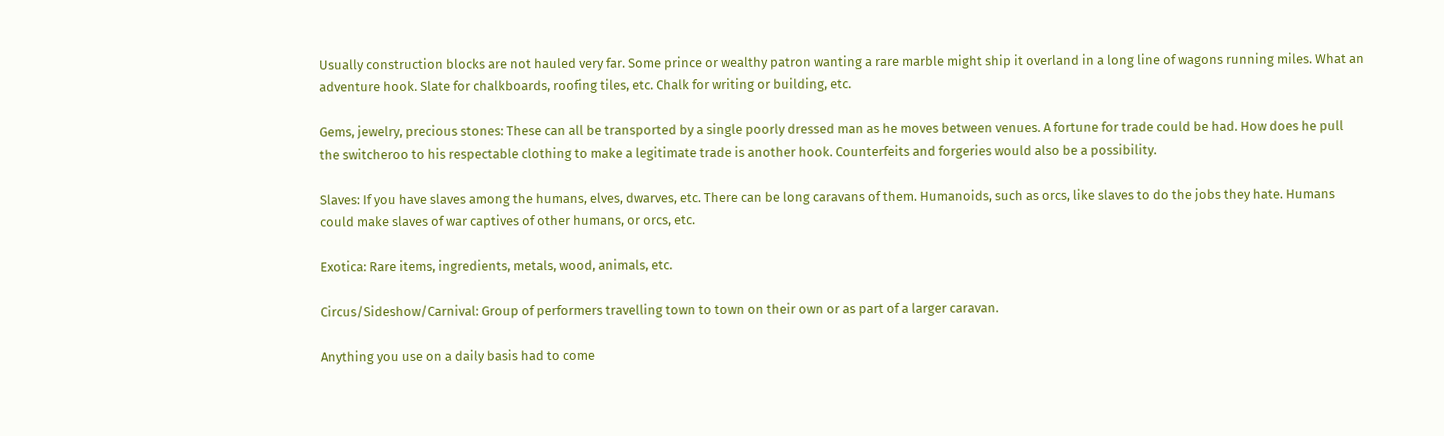Usually construction blocks are not hauled very far. Some prince or wealthy patron wanting a rare marble might ship it overland in a long line of wagons running miles. What an adventure hook. Slate for chalkboards, roofing tiles, etc. Chalk for writing or building, etc.

Gems, jewelry, precious stones: These can all be transported by a single poorly dressed man as he moves between venues. A fortune for trade could be had. How does he pull the switcheroo to his respectable clothing to make a legitimate trade is another hook. Counterfeits and forgeries would also be a possibility.

Slaves: If you have slaves among the humans, elves, dwarves, etc. There can be long caravans of them. Humanoids, such as orcs, like slaves to do the jobs they hate. Humans could make slaves of war captives of other humans, or orcs, etc.

Exotica: Rare items, ingredients, metals, wood, animals, etc.

Circus/Sideshow/Carnival: Group of performers travelling town to town on their own or as part of a larger caravan.

Anything you use on a daily basis had to come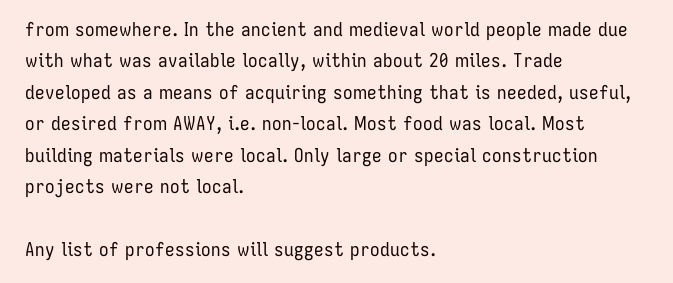from somewhere. In the ancient and medieval world people made due with what was available locally, within about 20 miles. Trade developed as a means of acquiring something that is needed, useful, or desired from AWAY, i.e. non-local. Most food was local. Most building materials were local. Only large or special construction projects were not local.

Any list of professions will suggest products.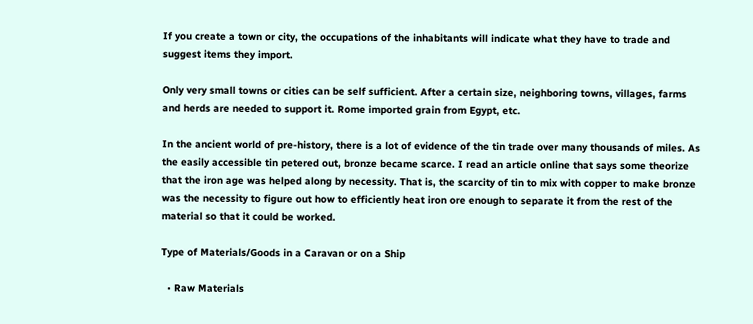If you create a town or city, the occupations of the inhabitants will indicate what they have to trade and suggest items they import.

Only very small towns or cities can be self sufficient. After a certain size, neighboring towns, villages, farms and herds are needed to support it. Rome imported grain from Egypt, etc.

In the ancient world of pre-history, there is a lot of evidence of the tin trade over many thousands of miles. As the easily accessible tin petered out, bronze became scarce. I read an article online that says some theorize that the iron age was helped along by necessity. That is, the scarcity of tin to mix with copper to make bronze was the necessity to figure out how to efficiently heat iron ore enough to separate it from the rest of the material so that it could be worked.

Type of Materials/Goods in a Caravan or on a Ship

  • Raw Materials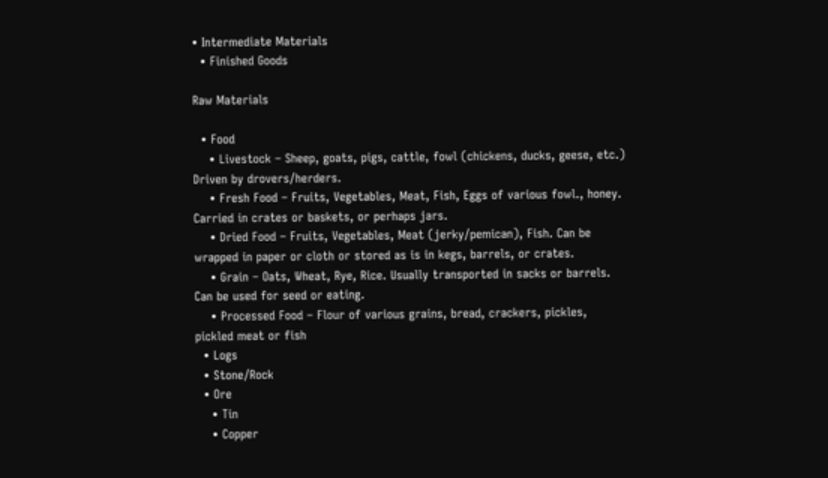• Intermediate Materials
  • Finished Goods

Raw Materials

  • Food
    • Livestock – Sheep, goats, pigs, cattle, fowl (chickens, ducks, geese, etc.) Driven by drovers/herders.
    • Fresh Food – Fruits, Vegetables, Meat, Fish, Eggs of various fowl., honey. Carried in crates or baskets, or perhaps jars.
    • Dried Food – Fruits, Vegetables, Meat (jerky/pemican), Fish. Can be wrapped in paper or cloth or stored as is in kegs, barrels, or crates.
    • Grain – Oats, Wheat, Rye, Rice. Usually transported in sacks or barrels. Can be used for seed or eating.
    • Processed Food – Flour of various grains, bread, crackers, pickles, pickled meat or fish
  • Logs
  • Stone/Rock
  • Ore
    • Tin
    • Copper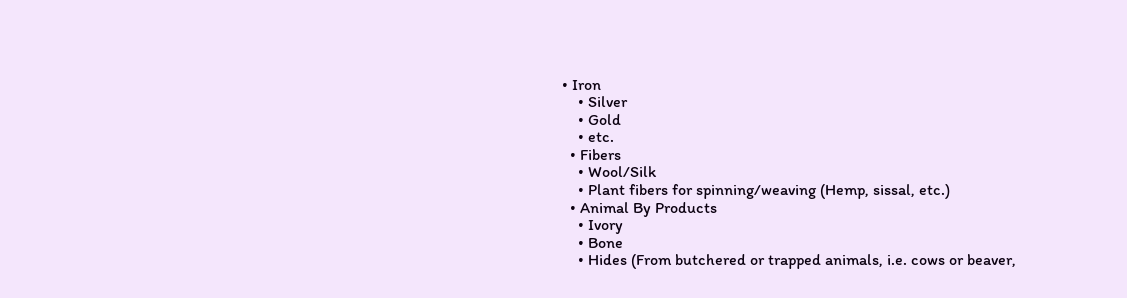• Iron
    • Silver
    • Gold
    • etc.
  • Fibers
    • Wool/Silk
    • Plant fibers for spinning/weaving (Hemp, sissal, etc.)
  • Animal By Products
    • Ivory
    • Bone
    • Hides (From butchered or trapped animals, i.e. cows or beaver,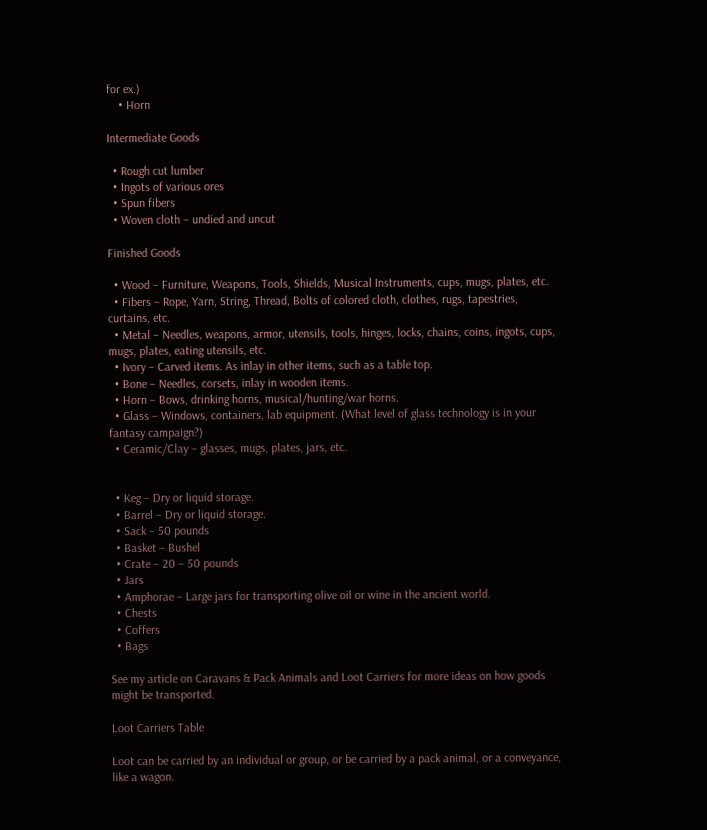for ex.)
    • Horn

Intermediate Goods

  • Rough cut lumber
  • Ingots of various ores
  • Spun fibers
  • Woven cloth – undied and uncut

Finished Goods

  • Wood – Furniture, Weapons, Tools, Shields, Musical Instruments, cups, mugs, plates, etc.
  • Fibers – Rope, Yarn, String, Thread, Bolts of colored cloth, clothes, rugs, tapestries, curtains, etc.
  • Metal – Needles, weapons, armor, utensils, tools, hinges, locks, chains, coins, ingots, cups, mugs, plates, eating utensils, etc.
  • Ivory – Carved items. As inlay in other items, such as a table top.
  • Bone – Needles, corsets, inlay in wooden items.
  • Horn – Bows, drinking horns, musical/hunting/war horns.
  • Glass – Windows, containers, lab equipment. (What level of glass technology is in your fantasy campaign?)
  • Ceramic/Clay – glasses, mugs, plates, jars, etc.


  • Keg – Dry or liquid storage.
  • Barrel – Dry or liquid storage.
  • Sack – 50 pounds
  • Basket – Bushel
  • Crate – 20 – 50 pounds
  • Jars
  • Amphorae – Large jars for transporting olive oil or wine in the ancient world.
  • Chests
  • Coffers
  • Bags

See my article on Caravans & Pack Animals and Loot Carriers for more ideas on how goods might be transported.

Loot Carriers Table

Loot can be carried by an individual or group, or be carried by a pack animal, or a conveyance, like a wagon.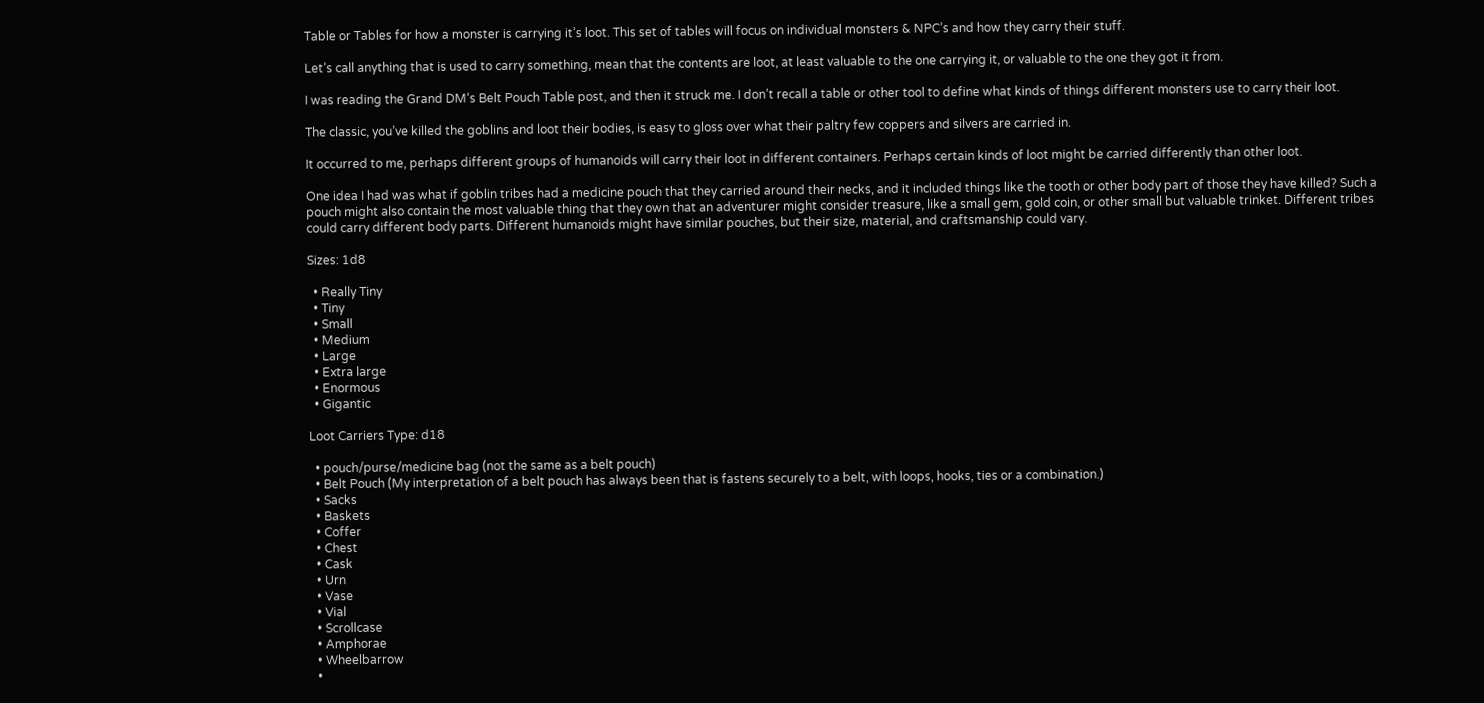Table or Tables for how a monster is carrying it’s loot. This set of tables will focus on individual monsters & NPC’s and how they carry their stuff.

Let’s call anything that is used to carry something, mean that the contents are loot, at least valuable to the one carrying it, or valuable to the one they got it from.

I was reading the Grand DM‘s Belt Pouch Table post, and then it struck me. I don’t recall a table or other tool to define what kinds of things different monsters use to carry their loot.

The classic, you’ve killed the goblins and loot their bodies, is easy to gloss over what their paltry few coppers and silvers are carried in.

It occurred to me, perhaps different groups of humanoids will carry their loot in different containers. Perhaps certain kinds of loot might be carried differently than other loot.

One idea I had was what if goblin tribes had a medicine pouch that they carried around their necks, and it included things like the tooth or other body part of those they have killed? Such a pouch might also contain the most valuable thing that they own that an adventurer might consider treasure, like a small gem, gold coin, or other small but valuable trinket. Different tribes could carry different body parts. Different humanoids might have similar pouches, but their size, material, and craftsmanship could vary.

Sizes: 1d8

  • Really Tiny
  • Tiny
  • Small
  • Medium
  • Large
  • Extra large
  • Enormous
  • Gigantic

Loot Carriers Type: d18

  • pouch/purse/medicine bag (not the same as a belt pouch)
  • Belt Pouch (My interpretation of a belt pouch has always been that is fastens securely to a belt, with loops, hooks, ties or a combination.)
  • Sacks
  • Baskets
  • Coffer
  • Chest
  • Cask
  • Urn
  • Vase
  • Vial
  • Scrollcase
  • Amphorae
  • Wheelbarrow
  •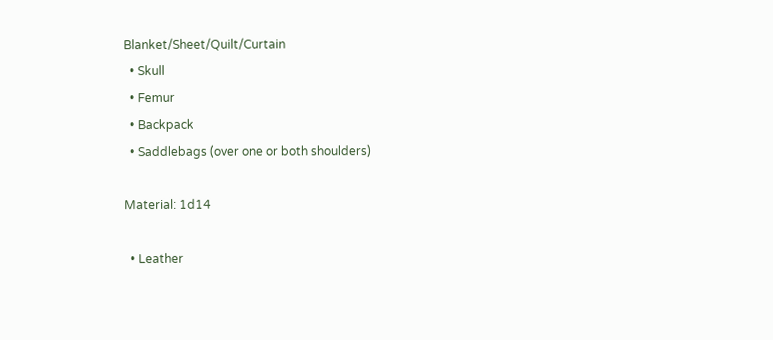Blanket/Sheet/Quilt/Curtain
  • Skull
  • Femur
  • Backpack
  • Saddlebags (over one or both shoulders)

Material: 1d14

  • Leather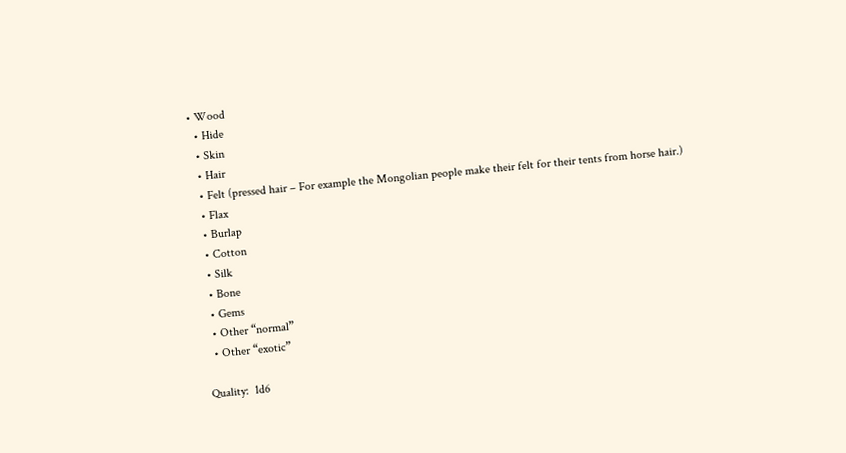• Wood
  • Hide
  • Skin
  • Hair
  • Felt (pressed hair – For example the Mongolian people make their felt for their tents from horse hair.)
  • Flax
  • Burlap
  • Cotton
  • Silk
  • Bone
  • Gems
  • Other “normal”
  • Other “exotic”

Quality:  1d6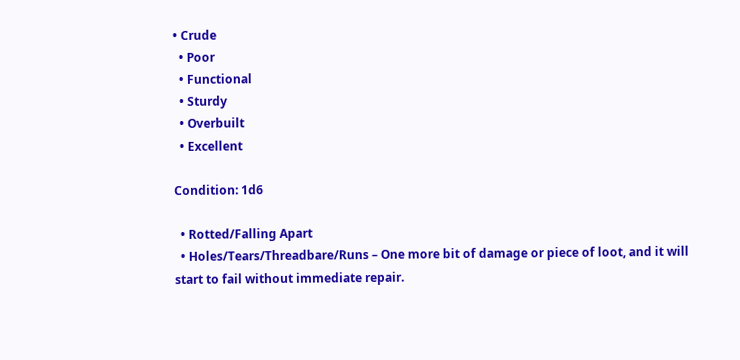• Crude
  • Poor
  • Functional
  • Sturdy
  • Overbuilt
  • Excellent

Condition: 1d6

  • Rotted/Falling Apart
  • Holes/Tears/Threadbare/Runs – One more bit of damage or piece of loot, and it will start to fail without immediate repair.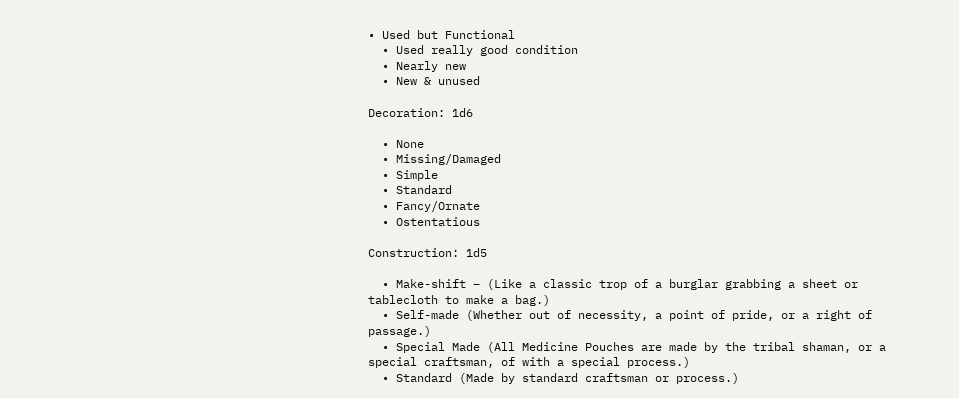• Used but Functional
  • Used really good condition
  • Nearly new
  • New & unused

Decoration: 1d6

  • None
  • Missing/Damaged
  • Simple
  • Standard
  • Fancy/Ornate
  • Ostentatious

Construction: 1d5

  • Make-shift – (Like a classic trop of a burglar grabbing a sheet or tablecloth to make a bag.)
  • Self-made (Whether out of necessity, a point of pride, or a right of passage.)
  • Special Made (All Medicine Pouches are made by the tribal shaman, or a special craftsman, of with a special process.)
  • Standard (Made by standard craftsman or process.)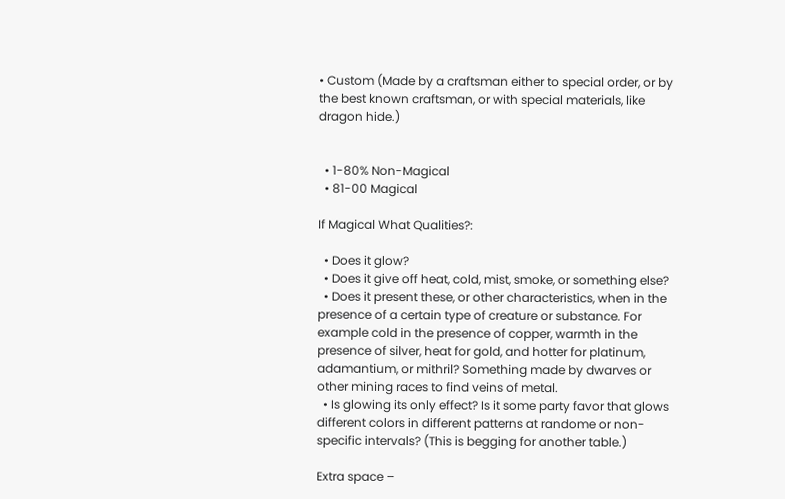• Custom (Made by a craftsman either to special order, or by the best known craftsman, or with special materials, like dragon hide.)


  • 1-80% Non-Magical
  • 81-00 Magical

If Magical What Qualities?:

  • Does it glow?
  • Does it give off heat, cold, mist, smoke, or something else?
  • Does it present these, or other characteristics, when in the presence of a certain type of creature or substance. For example cold in the presence of copper, warmth in the presence of silver, heat for gold, and hotter for platinum, adamantium, or mithril? Something made by dwarves or other mining races to find veins of metal.
  • Is glowing its only effect? Is it some party favor that glows different colors in different patterns at randome or non-specific intervals? (This is begging for another table.)

Extra space –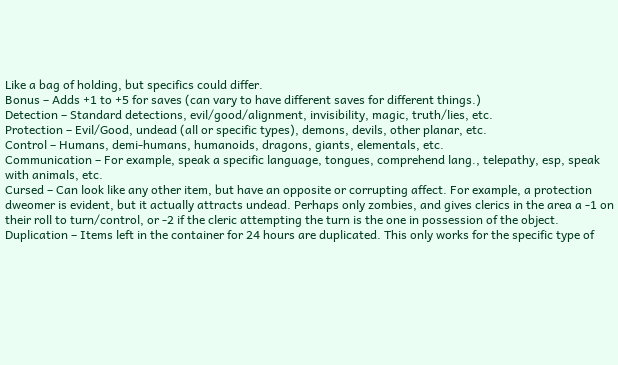Like a bag of holding, but specifics could differ.
Bonus – Adds +1 to +5 for saves (can vary to have different saves for different things.)
Detection – Standard detections, evil/good/alignment, invisibility, magic, truth/lies, etc.
Protection – Evil/Good, undead (all or specific types), demons, devils, other planar, etc.
Control – Humans, demi-humans, humanoids, dragons, giants, elementals, etc.
Communication – For example, speak a specific language, tongues, comprehend lang., telepathy, esp, speak with animals, etc.
Cursed – Can look like any other item, but have an opposite or corrupting affect. For example, a protection dweomer is evident, but it actually attracts undead. Perhaps only zombies, and gives clerics in the area a -1 on their roll to turn/control, or -2 if the cleric attempting the turn is the one in possession of the object.
Duplication – Items left in the container for 24 hours are duplicated. This only works for the specific type of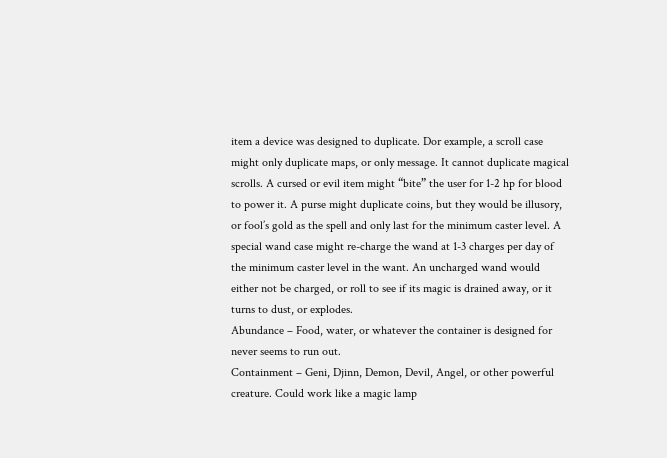item a device was designed to duplicate. Dor example, a scroll case might only duplicate maps, or only message. It cannot duplicate magical scrolls. A cursed or evil item might “bite” the user for 1-2 hp for blood to power it. A purse might duplicate coins, but they would be illusory, or fool’s gold as the spell and only last for the minimum caster level. A special wand case might re-charge the wand at 1-3 charges per day of the minimum caster level in the want. An uncharged wand would either not be charged, or roll to see if its magic is drained away, or it turns to dust, or explodes.
Abundance – Food, water, or whatever the container is designed for never seems to run out.
Containment – Geni, Djinn, Demon, Devil, Angel, or other powerful creature. Could work like a magic lamp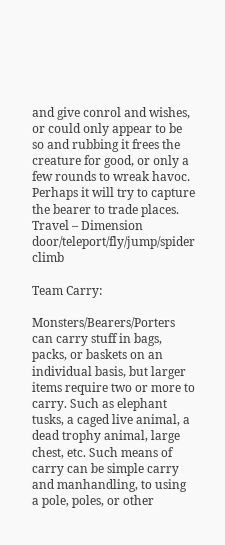and give conrol and wishes, or could only appear to be so and rubbing it frees the creature for good, or only a few rounds to wreak havoc. Perhaps it will try to capture the bearer to trade places.
Travel – Dimension door/teleport/fly/jump/spider climb

Team Carry:

Monsters/Bearers/Porters can carry stuff in bags, packs, or baskets on an individual basis, but larger items require two or more to carry. Such as elephant tusks, a caged live animal, a dead trophy animal, large chest, etc. Such means of carry can be simple carry and manhandling, to using a pole, poles, or other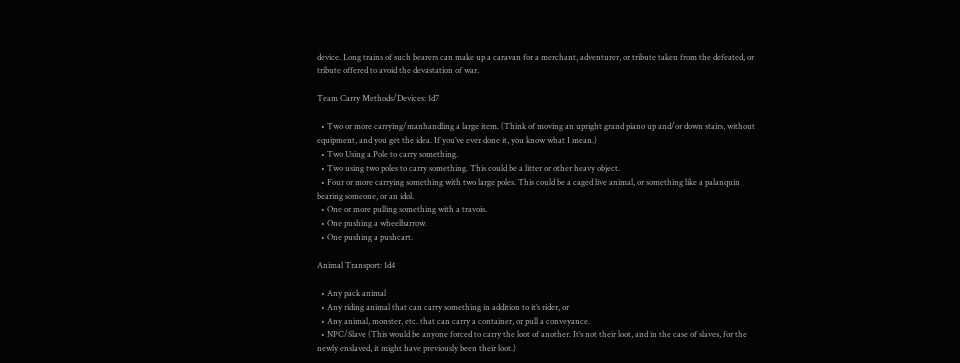device. Long trains of such bearers can make up a caravan for a merchant, adventurer, or tribute taken from the defeated, or tribute offered to avoid the devastation of war.

Team Carry Methods/Devices: 1d7

  • Two or more carrying/manhandling a large item. (Think of moving an upright grand piano up and/or down stairs, without equipment, and you get the idea. If you’ve ever done it, you know what I mean.)
  • Two Using a Pole to carry something.
  • Two using two poles to carry something. This could be a litter or other heavy object.
  • Four or more carrying something with two large poles. This could be a caged live animal, or something like a palanquin bearing someone, or an idol.
  • One or more pulling something with a travois.
  • One pushing a wheelbarrow.
  • One pushing a pushcart.

Animal Transport: 1d4

  • Any pack animal
  • Any riding animal that can carry something in addition to it’s rider, or
  • Any animal, monster, etc. that can carry a container, or pull a conveyance.
  • NPC/Slave (This would be anyone forced to carry the loot of another. It’s not their loot, and in the case of slaves, for the newly enslaved, it might have previously been their loot.)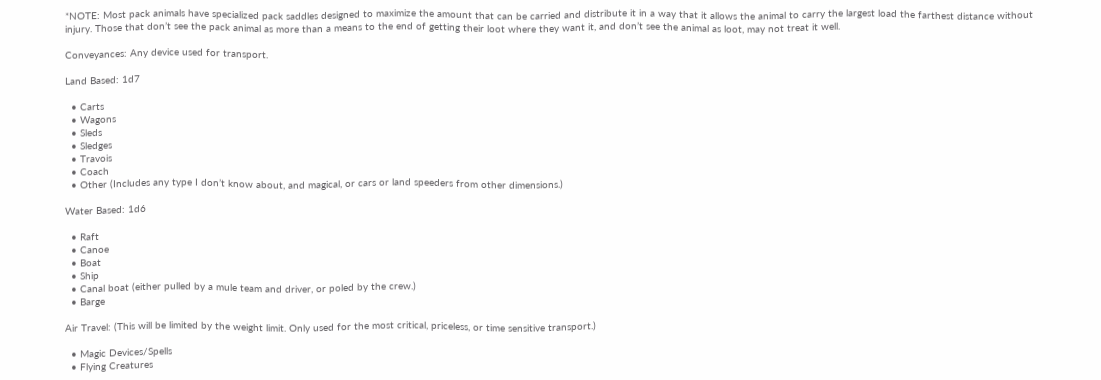*NOTE: Most pack animals have specialized pack saddles designed to maximize the amount that can be carried and distribute it in a way that it allows the animal to carry the largest load the farthest distance without injury. Those that don’t see the pack animal as more than a means to the end of getting their loot where they want it, and don’t see the animal as loot, may not treat it well.

Conveyances: Any device used for transport.

Land Based: 1d7

  • Carts
  • Wagons
  • Sleds
  • Sledges
  • Travois
  • Coach
  • Other (Includes any type I don’t know about, and magical, or cars or land speeders from other dimensions.)

Water Based: 1d6

  • Raft
  • Canoe
  • Boat
  • Ship
  • Canal boat (either pulled by a mule team and driver, or poled by the crew.)
  • Barge

Air Travel: (This will be limited by the weight limit. Only used for the most critical, priceless, or time sensitive transport.)

  • Magic Devices/Spells
  • Flying Creatures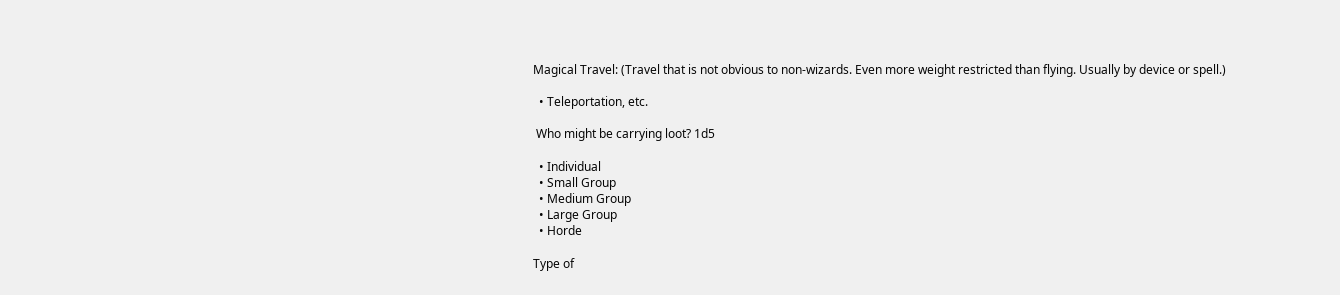Magical Travel: (Travel that is not obvious to non-wizards. Even more weight restricted than flying. Usually by device or spell.)

  • Teleportation, etc.

 Who might be carrying loot? 1d5

  • Individual
  • Small Group
  • Medium Group
  • Large Group
  • Horde

Type of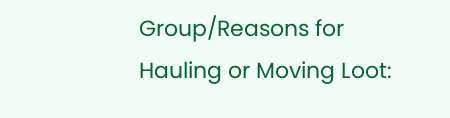Group/Reasons for Hauling or Moving Loot: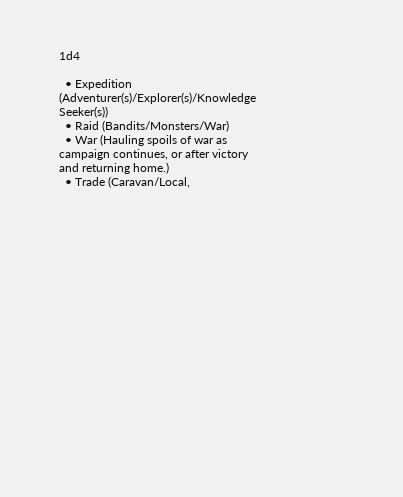1d4

  • Expedition (Adventurer(s)/Explorer(s)/Knowledge Seeker(s))
  • Raid (Bandits/Monsters/War)
  • War (Hauling spoils of war as campaign continues, or after victory and returning home.)
  • Trade (Caravan/Local,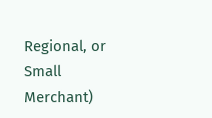Regional, or Small Merchant)